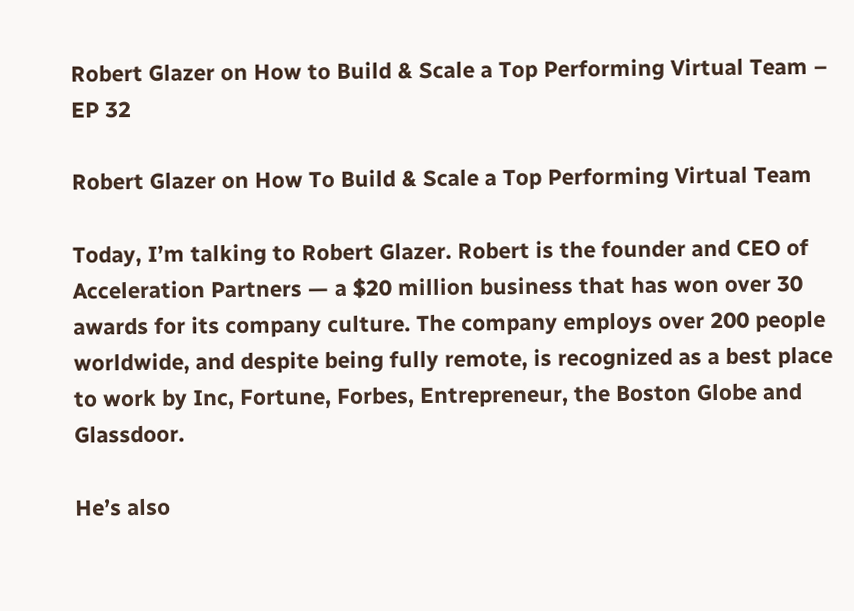Robert Glazer on How to Build & Scale a Top Performing Virtual Team – EP 32

Robert Glazer on How To Build & Scale a Top Performing Virtual Team

Today, I’m talking to Robert Glazer. Robert is the founder and CEO of Acceleration Partners — a $20 million business that has won over 30 awards for its company culture. The company employs over 200 people worldwide, and despite being fully remote, is recognized as a best place to work by Inc, Fortune, Forbes, Entrepreneur, the Boston Globe and Glassdoor.

He’s also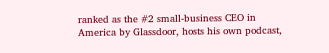ranked as the #2 small-business CEO in America by Glassdoor, hosts his own podcast,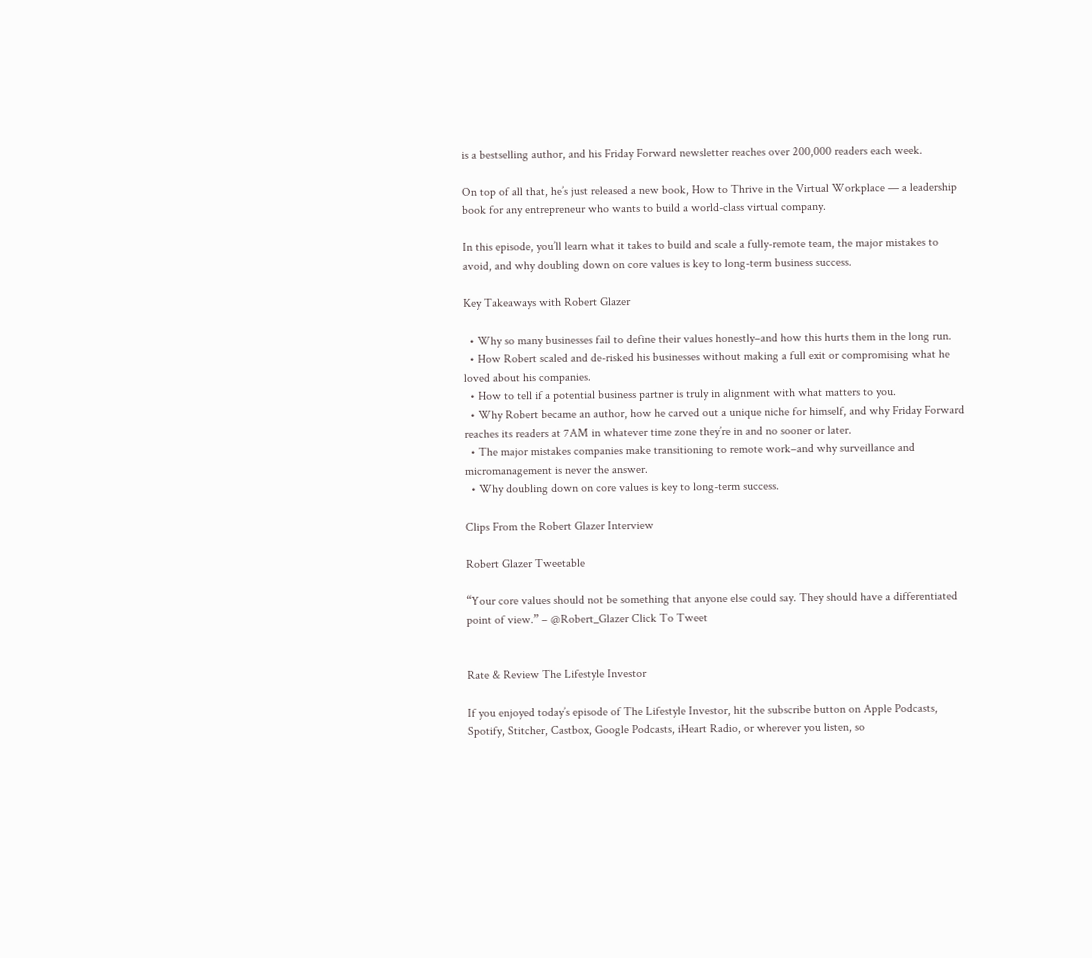is a bestselling author, and his Friday Forward newsletter reaches over 200,000 readers each week.

On top of all that, he’s just released a new book, How to Thrive in the Virtual Workplace — a leadership book for any entrepreneur who wants to build a world-class virtual company.

In this episode, you’ll learn what it takes to build and scale a fully-remote team, the major mistakes to avoid, and why doubling down on core values is key to long-term business success.

Key Takeaways with Robert Glazer

  • Why so many businesses fail to define their values honestly–and how this hurts them in the long run.
  • How Robert scaled and de-risked his businesses without making a full exit or compromising what he loved about his companies.
  • How to tell if a potential business partner is truly in alignment with what matters to you.
  • Why Robert became an author, how he carved out a unique niche for himself, and why Friday Forward reaches its readers at 7AM in whatever time zone they’re in and no sooner or later.
  • The major mistakes companies make transitioning to remote work–and why surveillance and micromanagement is never the answer.
  • Why doubling down on core values is key to long-term success.

Clips From the Robert Glazer Interview

Robert Glazer Tweetable

“Your core values should not be something that anyone else could say. They should have a differentiated point of view.” – @Robert_Glazer Click To Tweet


Rate & Review The Lifestyle Investor

If you enjoyed today’s episode of The Lifestyle Investor, hit the subscribe button on Apple Podcasts, Spotify, Stitcher, Castbox, Google Podcasts, iHeart Radio, or wherever you listen, so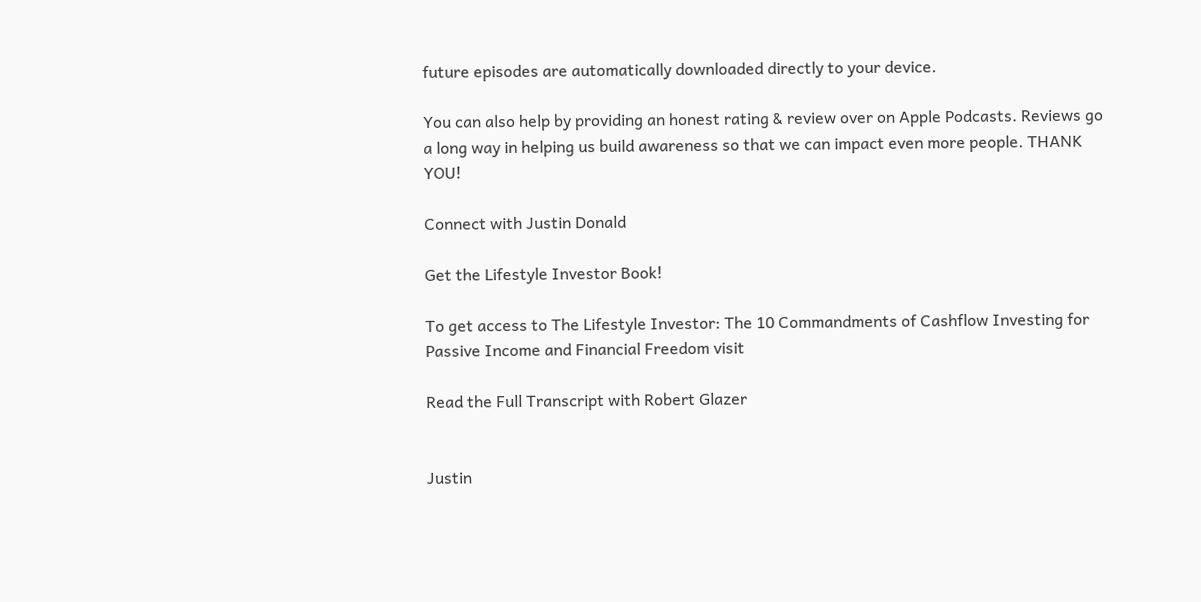future episodes are automatically downloaded directly to your device.

You can also help by providing an honest rating & review over on Apple Podcasts. Reviews go a long way in helping us build awareness so that we can impact even more people. THANK YOU!

Connect with Justin Donald

Get the Lifestyle Investor Book!

To get access to The Lifestyle Investor: The 10 Commandments of Cashflow Investing for Passive Income and Financial Freedom visit

Read the Full Transcript with Robert Glazer


Justin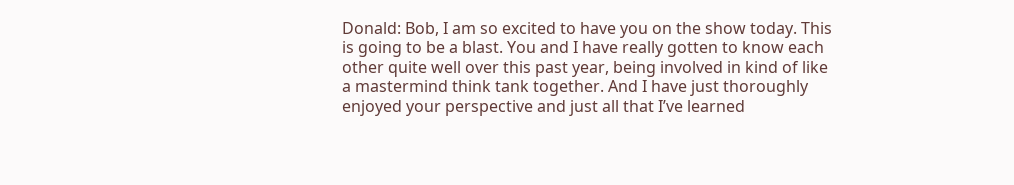Donald: Bob, I am so excited to have you on the show today. This is going to be a blast. You and I have really gotten to know each other quite well over this past year, being involved in kind of like a mastermind think tank together. And I have just thoroughly enjoyed your perspective and just all that I’ve learned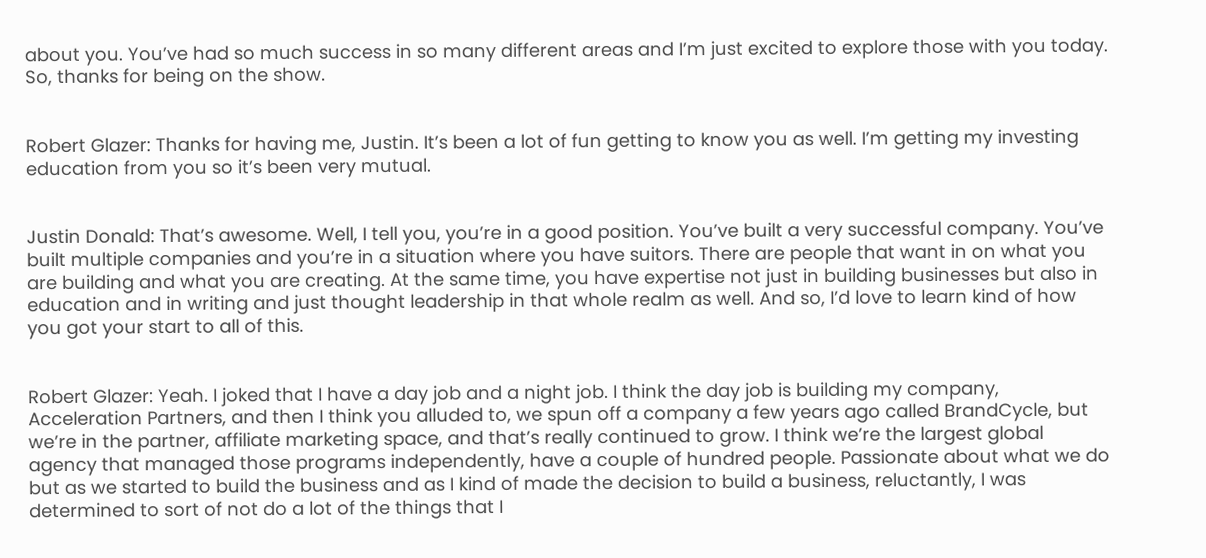about you. You’ve had so much success in so many different areas and I’m just excited to explore those with you today. So, thanks for being on the show.


Robert Glazer: Thanks for having me, Justin. It’s been a lot of fun getting to know you as well. I’m getting my investing education from you so it’s been very mutual.


Justin Donald: That’s awesome. Well, I tell you, you’re in a good position. You’ve built a very successful company. You’ve built multiple companies and you’re in a situation where you have suitors. There are people that want in on what you are building and what you are creating. At the same time, you have expertise not just in building businesses but also in education and in writing and just thought leadership in that whole realm as well. And so, I’d love to learn kind of how you got your start to all of this.


Robert Glazer: Yeah. I joked that I have a day job and a night job. I think the day job is building my company, Acceleration Partners, and then I think you alluded to, we spun off a company a few years ago called BrandCycle, but we’re in the partner, affiliate marketing space, and that’s really continued to grow. I think we’re the largest global agency that managed those programs independently, have a couple of hundred people. Passionate about what we do but as we started to build the business and as I kind of made the decision to build a business, reluctantly, I was determined to sort of not do a lot of the things that I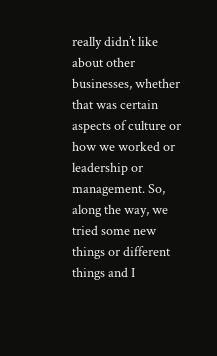really didn’t like about other businesses, whether that was certain aspects of culture or how we worked or leadership or management. So, along the way, we tried some new things or different things and I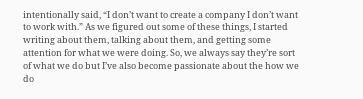intentionally said, “I don’t want to create a company I don’t want to work with.” As we figured out some of these things, I started writing about them, talking about them, and getting some attention for what we were doing. So, we always say they’re sort of what we do but I’ve also become passionate about the how we do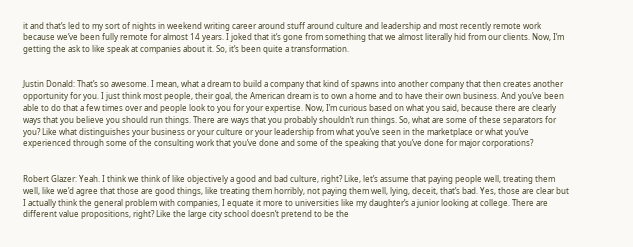it and that’s led to my sort of nights in weekend writing career around stuff around culture and leadership and most recently remote work because we’ve been fully remote for almost 14 years. I joked that it’s gone from something that we almost literally hid from our clients. Now, I’m getting the ask to like speak at companies about it. So, it’s been quite a transformation.


Justin Donald: That’s so awesome. I mean, what a dream to build a company that kind of spawns into another company that then creates another opportunity for you. I just think most people, their goal, the American dream is to own a home and to have their own business. And you’ve been able to do that a few times over and people look to you for your expertise. Now, I’m curious based on what you said, because there are clearly ways that you believe you should run things. There are ways that you probably shouldn’t run things. So, what are some of these separators for you? Like what distinguishes your business or your culture or your leadership from what you’ve seen in the marketplace or what you’ve experienced through some of the consulting work that you’ve done and some of the speaking that you’ve done for major corporations?


Robert Glazer: Yeah. I think we think of like objectively a good and bad culture, right? Like, let’s assume that paying people well, treating them well, like we’d agree that those are good things, like treating them horribly, not paying them well, lying, deceit, that’s bad. Yes, those are clear but I actually think the general problem with companies, I equate it more to universities like my daughter’s a junior looking at college. There are different value propositions, right? Like the large city school doesn’t pretend to be the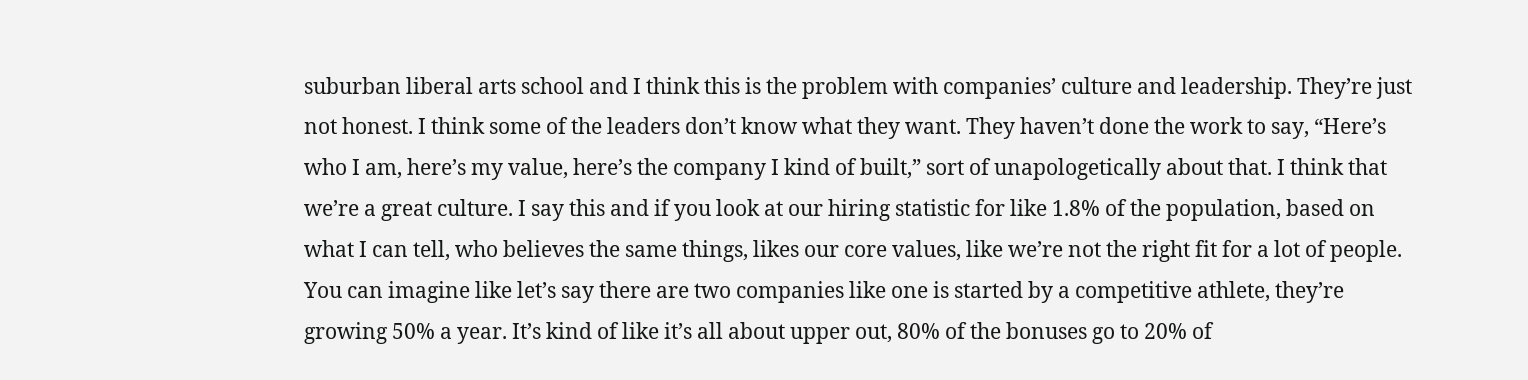suburban liberal arts school and I think this is the problem with companies’ culture and leadership. They’re just not honest. I think some of the leaders don’t know what they want. They haven’t done the work to say, “Here’s who I am, here’s my value, here’s the company I kind of built,” sort of unapologetically about that. I think that we’re a great culture. I say this and if you look at our hiring statistic for like 1.8% of the population, based on what I can tell, who believes the same things, likes our core values, like we’re not the right fit for a lot of people. You can imagine like let’s say there are two companies like one is started by a competitive athlete, they’re growing 50% a year. It’s kind of like it’s all about upper out, 80% of the bonuses go to 20% of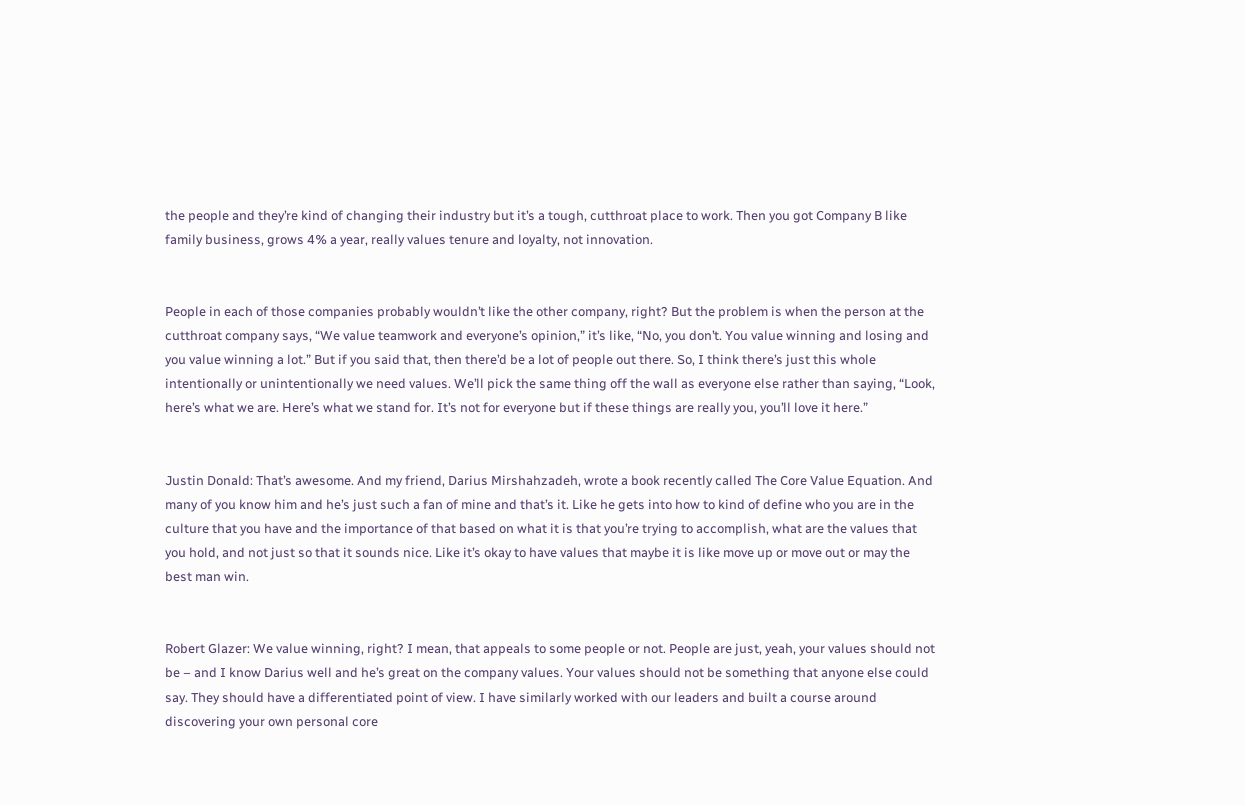the people and they’re kind of changing their industry but it’s a tough, cutthroat place to work. Then you got Company B like family business, grows 4% a year, really values tenure and loyalty, not innovation.


People in each of those companies probably wouldn’t like the other company, right? But the problem is when the person at the cutthroat company says, “We value teamwork and everyone’s opinion,” it’s like, “No, you don’t. You value winning and losing and you value winning a lot.” But if you said that, then there’d be a lot of people out there. So, I think there’s just this whole intentionally or unintentionally we need values. We’ll pick the same thing off the wall as everyone else rather than saying, “Look, here’s what we are. Here’s what we stand for. It’s not for everyone but if these things are really you, you’ll love it here.”


Justin Donald: That’s awesome. And my friend, Darius Mirshahzadeh, wrote a book recently called The Core Value Equation. And many of you know him and he’s just such a fan of mine and that’s it. Like he gets into how to kind of define who you are in the culture that you have and the importance of that based on what it is that you’re trying to accomplish, what are the values that you hold, and not just so that it sounds nice. Like it’s okay to have values that maybe it is like move up or move out or may the best man win.


Robert Glazer: We value winning, right? I mean, that appeals to some people or not. People are just, yeah, your values should not be – and I know Darius well and he’s great on the company values. Your values should not be something that anyone else could say. They should have a differentiated point of view. I have similarly worked with our leaders and built a course around discovering your own personal core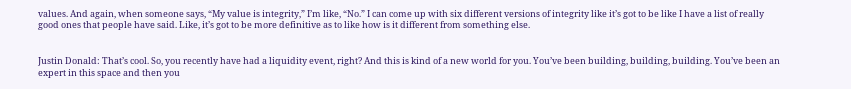values. And again, when someone says, “My value is integrity,” I’m like, “No.” I can come up with six different versions of integrity like it’s got to be like I have a list of really good ones that people have said. Like, it’s got to be more definitive as to like how is it different from something else.


Justin Donald: That’s cool. So, you recently have had a liquidity event, right? And this is kind of a new world for you. You’ve been building, building, building. You’ve been an expert in this space and then you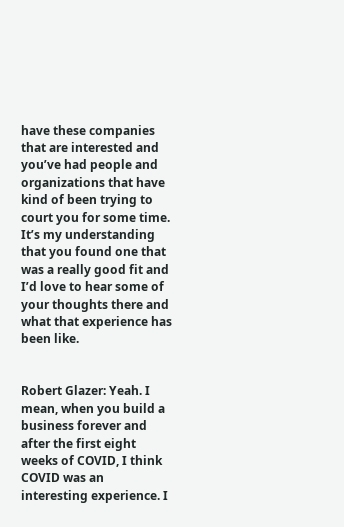have these companies that are interested and you’ve had people and organizations that have kind of been trying to court you for some time. It’s my understanding that you found one that was a really good fit and I’d love to hear some of your thoughts there and what that experience has been like.


Robert Glazer: Yeah. I mean, when you build a business forever and after the first eight weeks of COVID, I think COVID was an interesting experience. I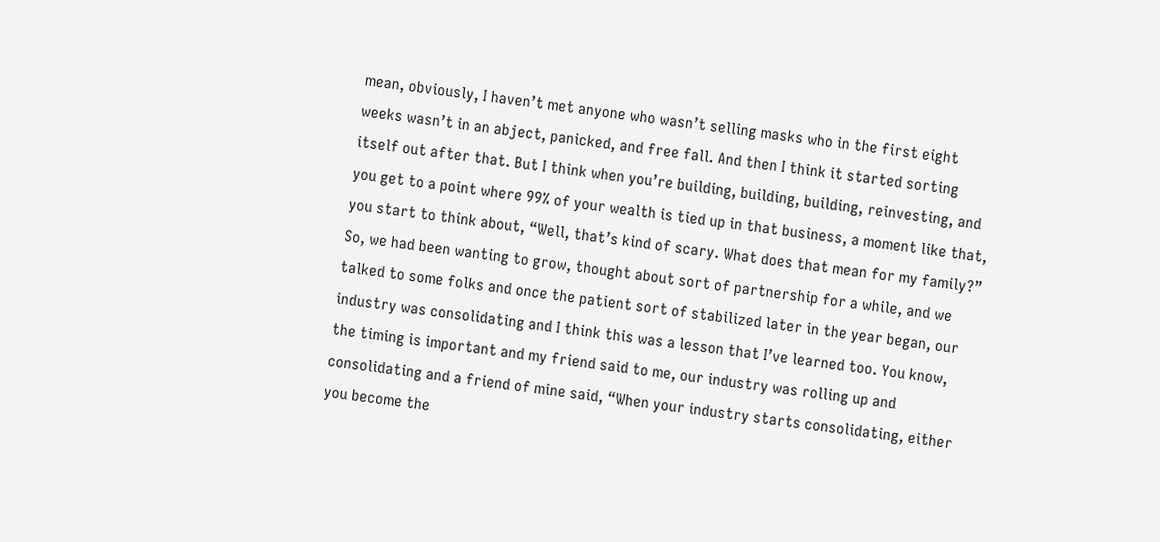mean, obviously, I haven’t met anyone who wasn’t selling masks who in the first eight weeks wasn’t in an abject, panicked, and free fall. And then I think it started sorting itself out after that. But I think when you’re building, building, building, reinvesting, and you get to a point where 99% of your wealth is tied up in that business, a moment like that, you start to think about, “Well, that’s kind of scary. What does that mean for my family?” So, we had been wanting to grow, thought about sort of partnership for a while, and we talked to some folks and once the patient sort of stabilized later in the year began, our industry was consolidating and I think this was a lesson that I’ve learned too. You know, the timing is important and my friend said to me, our industry was rolling up and consolidating and a friend of mine said, “When your industry starts consolidating, either you become the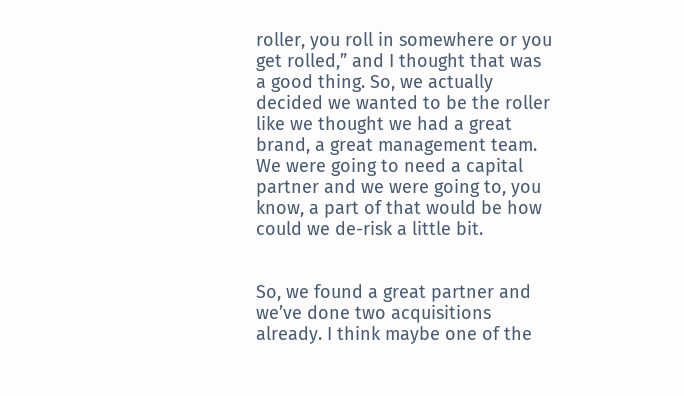roller, you roll in somewhere or you get rolled,” and I thought that was a good thing. So, we actually decided we wanted to be the roller like we thought we had a great brand, a great management team. We were going to need a capital partner and we were going to, you know, a part of that would be how could we de-risk a little bit.


So, we found a great partner and we’ve done two acquisitions already. I think maybe one of the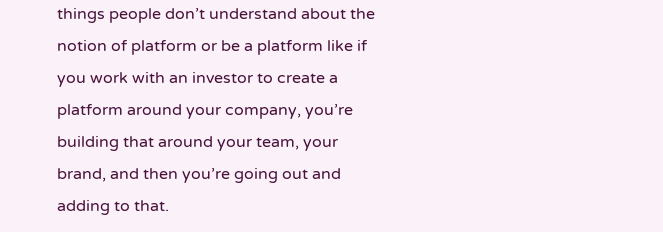things people don’t understand about the notion of platform or be a platform like if you work with an investor to create a platform around your company, you’re building that around your team, your brand, and then you’re going out and adding to that.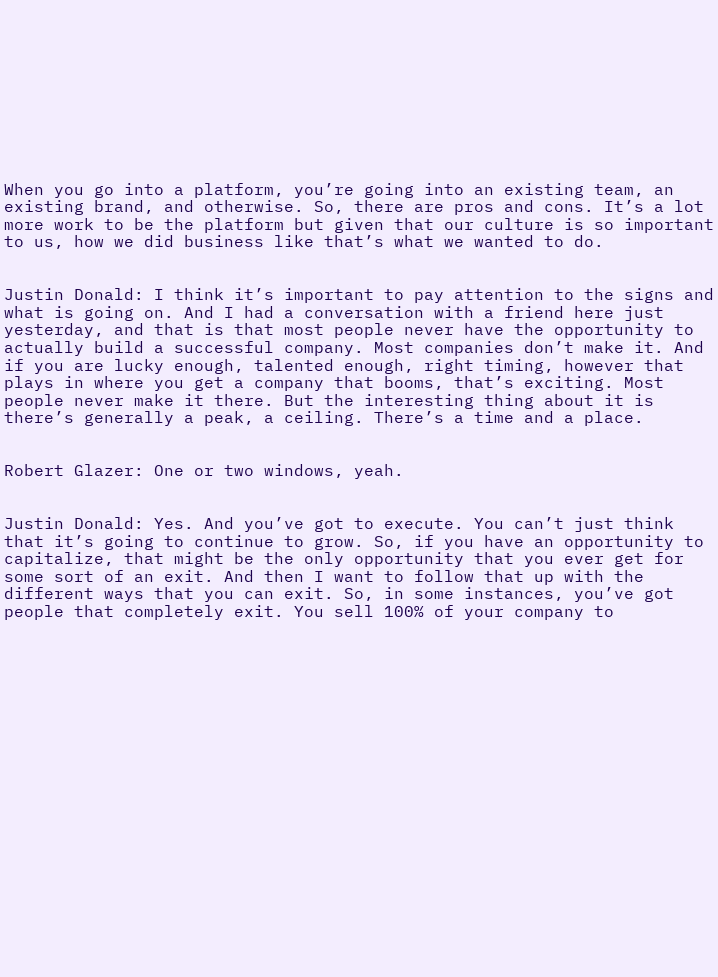When you go into a platform, you’re going into an existing team, an existing brand, and otherwise. So, there are pros and cons. It’s a lot more work to be the platform but given that our culture is so important to us, how we did business like that’s what we wanted to do.


Justin Donald: I think it’s important to pay attention to the signs and what is going on. And I had a conversation with a friend here just yesterday, and that is that most people never have the opportunity to actually build a successful company. Most companies don’t make it. And if you are lucky enough, talented enough, right timing, however that plays in where you get a company that booms, that’s exciting. Most people never make it there. But the interesting thing about it is there’s generally a peak, a ceiling. There’s a time and a place.


Robert Glazer: One or two windows, yeah.


Justin Donald: Yes. And you’ve got to execute. You can’t just think that it’s going to continue to grow. So, if you have an opportunity to capitalize, that might be the only opportunity that you ever get for some sort of an exit. And then I want to follow that up with the different ways that you can exit. So, in some instances, you’ve got people that completely exit. You sell 100% of your company to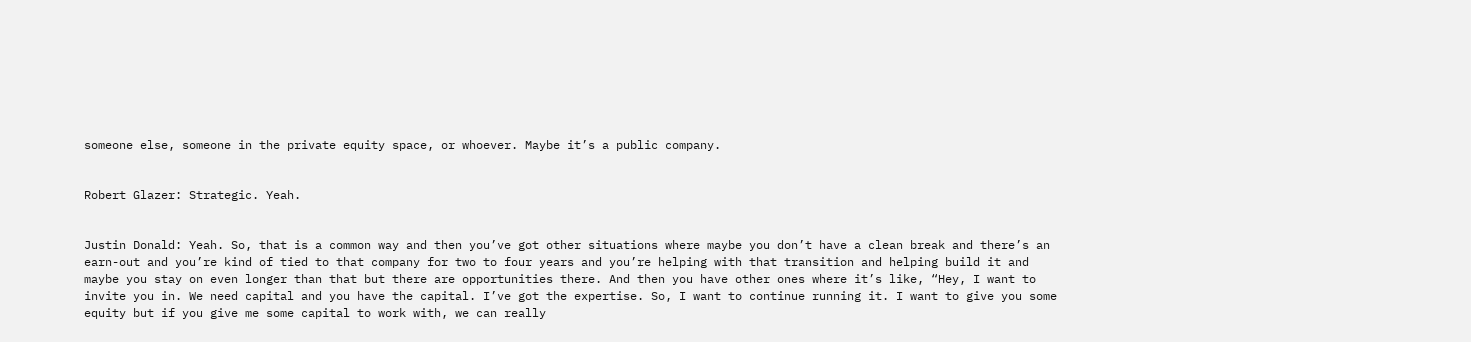someone else, someone in the private equity space, or whoever. Maybe it’s a public company.


Robert Glazer: Strategic. Yeah.


Justin Donald: Yeah. So, that is a common way and then you’ve got other situations where maybe you don’t have a clean break and there’s an earn-out and you’re kind of tied to that company for two to four years and you’re helping with that transition and helping build it and maybe you stay on even longer than that but there are opportunities there. And then you have other ones where it’s like, “Hey, I want to invite you in. We need capital and you have the capital. I’ve got the expertise. So, I want to continue running it. I want to give you some equity but if you give me some capital to work with, we can really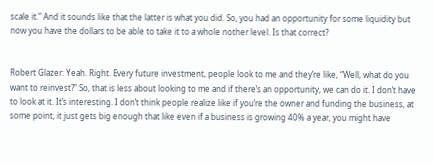scale it.” And it sounds like that the latter is what you did. So, you had an opportunity for some liquidity but now you have the dollars to be able to take it to a whole nother level. Is that correct?


Robert Glazer: Yeah. Right. Every future investment, people look to me and they’re like, “Well, what do you want to reinvest?” So, that is less about looking to me and if there’s an opportunity, we can do it. I don’t have to look at it. It’s interesting. I don’t think people realize like if you’re the owner and funding the business, at some point, it just gets big enough that like even if a business is growing 40% a year, you might have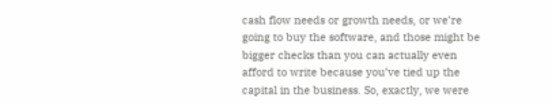cash flow needs or growth needs, or we’re going to buy the software, and those might be bigger checks than you can actually even afford to write because you’ve tied up the capital in the business. So, exactly, we were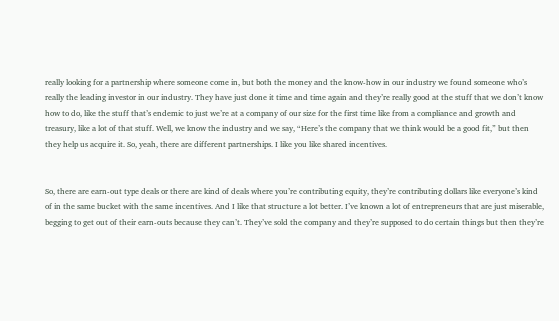really looking for a partnership where someone come in, but both the money and the know-how in our industry we found someone who’s really the leading investor in our industry. They have just done it time and time again and they’re really good at the stuff that we don’t know how to do, like the stuff that’s endemic to just we’re at a company of our size for the first time like from a compliance and growth and treasury, like a lot of that stuff. Well, we know the industry and we say, “Here’s the company that we think would be a good fit,” but then they help us acquire it. So, yeah, there are different partnerships. I like you like shared incentives.


So, there are earn-out type deals or there are kind of deals where you’re contributing equity, they’re contributing dollars like everyone’s kind of in the same bucket with the same incentives. And I like that structure a lot better. I’ve known a lot of entrepreneurs that are just miserable, begging to get out of their earn-outs because they can’t. They’ve sold the company and they’re supposed to do certain things but then they’re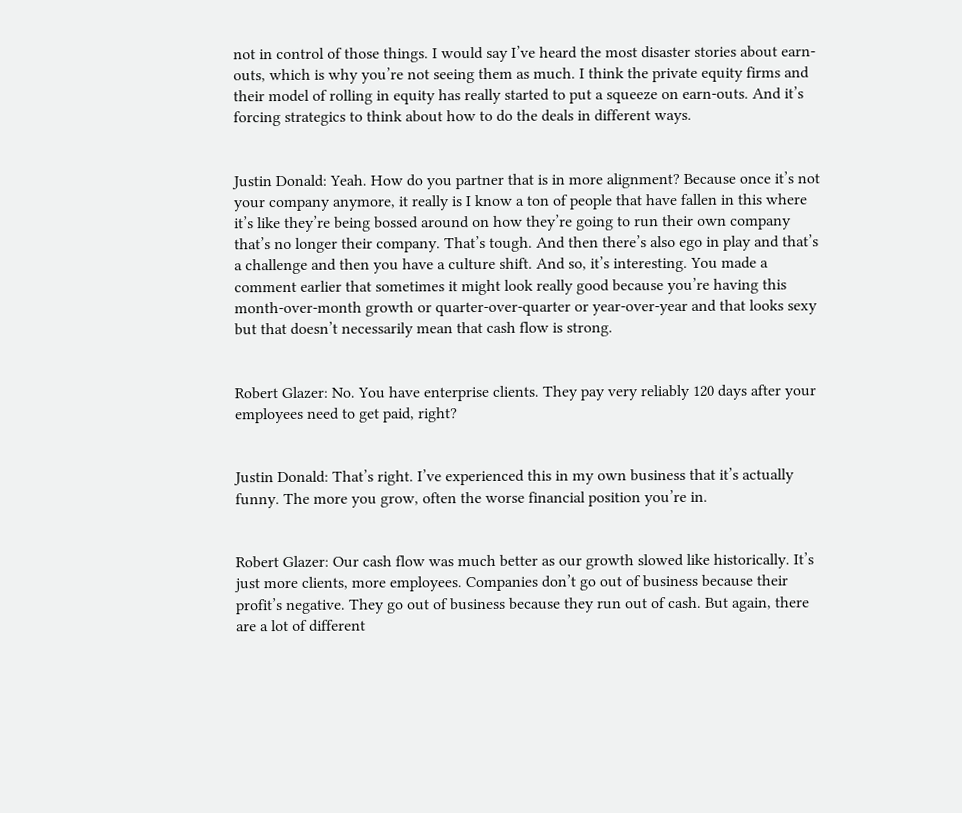not in control of those things. I would say I’ve heard the most disaster stories about earn-outs, which is why you’re not seeing them as much. I think the private equity firms and their model of rolling in equity has really started to put a squeeze on earn-outs. And it’s forcing strategics to think about how to do the deals in different ways.


Justin Donald: Yeah. How do you partner that is in more alignment? Because once it’s not your company anymore, it really is I know a ton of people that have fallen in this where it’s like they’re being bossed around on how they’re going to run their own company that’s no longer their company. That’s tough. And then there’s also ego in play and that’s a challenge and then you have a culture shift. And so, it’s interesting. You made a comment earlier that sometimes it might look really good because you’re having this month-over-month growth or quarter-over-quarter or year-over-year and that looks sexy but that doesn’t necessarily mean that cash flow is strong.


Robert Glazer: No. You have enterprise clients. They pay very reliably 120 days after your employees need to get paid, right?


Justin Donald: That’s right. I’ve experienced this in my own business that it’s actually funny. The more you grow, often the worse financial position you’re in.


Robert Glazer: Our cash flow was much better as our growth slowed like historically. It’s just more clients, more employees. Companies don’t go out of business because their profit’s negative. They go out of business because they run out of cash. But again, there are a lot of different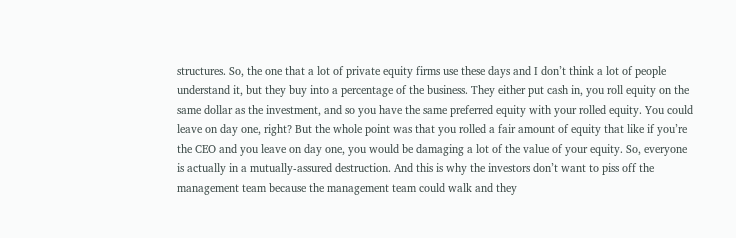structures. So, the one that a lot of private equity firms use these days and I don’t think a lot of people understand it, but they buy into a percentage of the business. They either put cash in, you roll equity on the same dollar as the investment, and so you have the same preferred equity with your rolled equity. You could leave on day one, right? But the whole point was that you rolled a fair amount of equity that like if you’re the CEO and you leave on day one, you would be damaging a lot of the value of your equity. So, everyone is actually in a mutually-assured destruction. And this is why the investors don’t want to piss off the management team because the management team could walk and they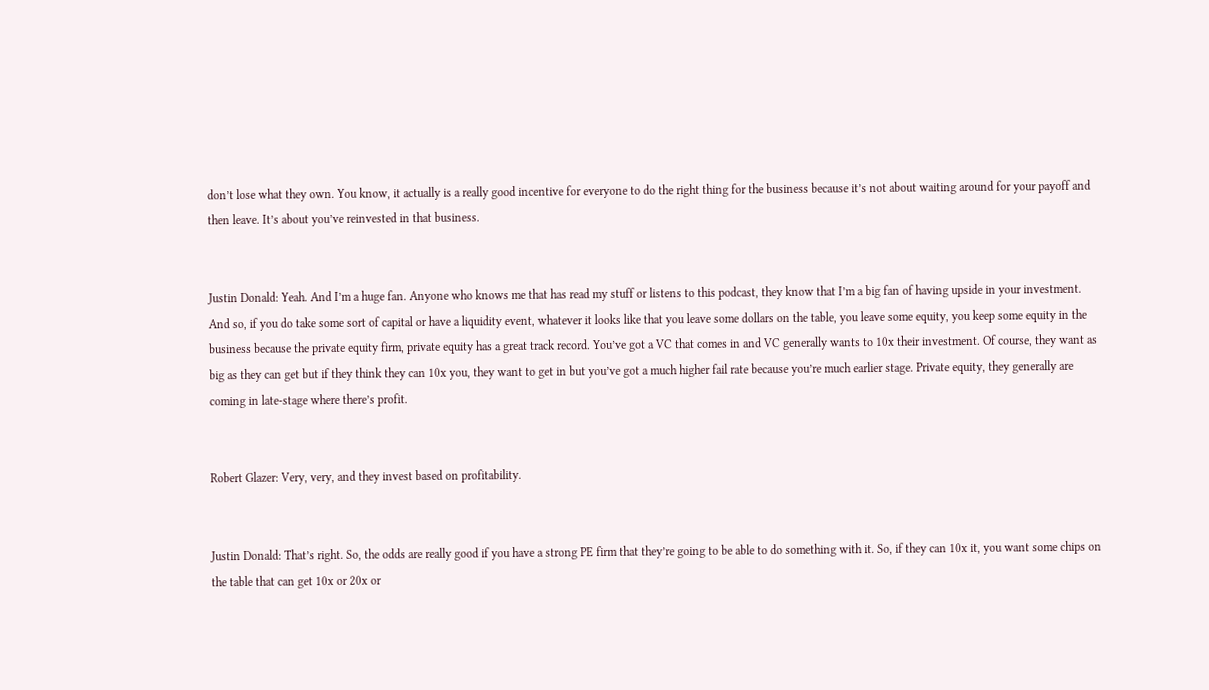don’t lose what they own. You know, it actually is a really good incentive for everyone to do the right thing for the business because it’s not about waiting around for your payoff and then leave. It’s about you’ve reinvested in that business.


Justin Donald: Yeah. And I’m a huge fan. Anyone who knows me that has read my stuff or listens to this podcast, they know that I’m a big fan of having upside in your investment. And so, if you do take some sort of capital or have a liquidity event, whatever it looks like that you leave some dollars on the table, you leave some equity, you keep some equity in the business because the private equity firm, private equity has a great track record. You’ve got a VC that comes in and VC generally wants to 10x their investment. Of course, they want as big as they can get but if they think they can 10x you, they want to get in but you’ve got a much higher fail rate because you’re much earlier stage. Private equity, they generally are coming in late-stage where there’s profit.


Robert Glazer: Very, very, and they invest based on profitability.


Justin Donald: That’s right. So, the odds are really good if you have a strong PE firm that they’re going to be able to do something with it. So, if they can 10x it, you want some chips on the table that can get 10x or 20x or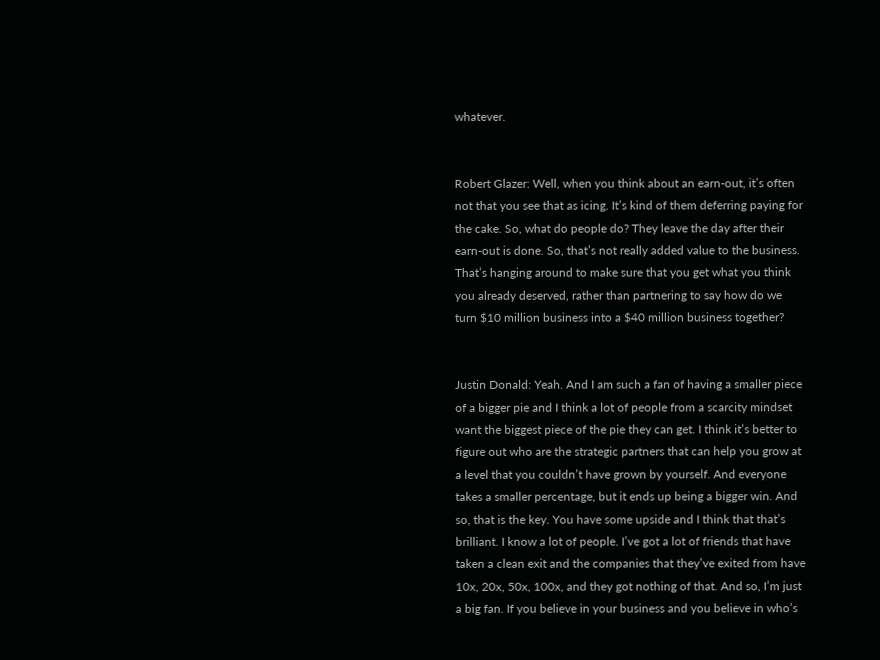whatever.


Robert Glazer: Well, when you think about an earn-out, it’s often not that you see that as icing. It’s kind of them deferring paying for the cake. So, what do people do? They leave the day after their earn-out is done. So, that’s not really added value to the business. That’s hanging around to make sure that you get what you think you already deserved, rather than partnering to say how do we turn $10 million business into a $40 million business together?


Justin Donald: Yeah. And I am such a fan of having a smaller piece of a bigger pie and I think a lot of people from a scarcity mindset want the biggest piece of the pie they can get. I think it’s better to figure out who are the strategic partners that can help you grow at a level that you couldn’t have grown by yourself. And everyone takes a smaller percentage, but it ends up being a bigger win. And so, that is the key. You have some upside and I think that that’s brilliant. I know a lot of people. I’ve got a lot of friends that have taken a clean exit and the companies that they’ve exited from have 10x, 20x, 50x, 100x, and they got nothing of that. And so, I’m just a big fan. If you believe in your business and you believe in who’s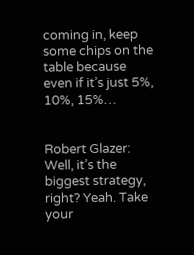coming in, keep some chips on the table because even if it’s just 5%, 10%, 15%…


Robert Glazer: Well, it’s the biggest strategy, right? Yeah. Take your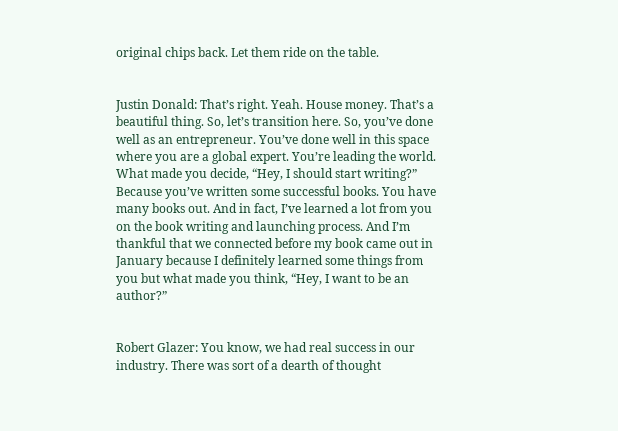original chips back. Let them ride on the table.


Justin Donald: That’s right. Yeah. House money. That’s a beautiful thing. So, let’s transition here. So, you’ve done well as an entrepreneur. You’ve done well in this space where you are a global expert. You’re leading the world. What made you decide, “Hey, I should start writing?” Because you’ve written some successful books. You have many books out. And in fact, I’ve learned a lot from you on the book writing and launching process. And I’m thankful that we connected before my book came out in January because I definitely learned some things from you but what made you think, “Hey, I want to be an author?”


Robert Glazer: You know, we had real success in our industry. There was sort of a dearth of thought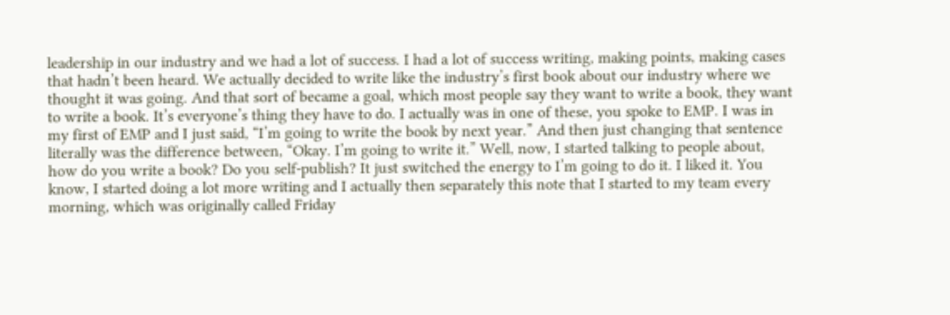leadership in our industry and we had a lot of success. I had a lot of success writing, making points, making cases that hadn’t been heard. We actually decided to write like the industry’s first book about our industry where we thought it was going. And that sort of became a goal, which most people say they want to write a book, they want to write a book. It’s everyone’s thing they have to do. I actually was in one of these, you spoke to EMP. I was in my first of EMP and I just said, “I’m going to write the book by next year.” And then just changing that sentence literally was the difference between, “Okay. I’m going to write it.” Well, now, I started talking to people about, how do you write a book? Do you self-publish? It just switched the energy to I’m going to do it. I liked it. You know, I started doing a lot more writing and I actually then separately this note that I started to my team every morning, which was originally called Friday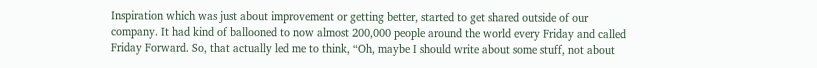Inspiration which was just about improvement or getting better, started to get shared outside of our company. It had kind of ballooned to now almost 200,000 people around the world every Friday and called Friday Forward. So, that actually led me to think, “Oh, maybe I should write about some stuff, not about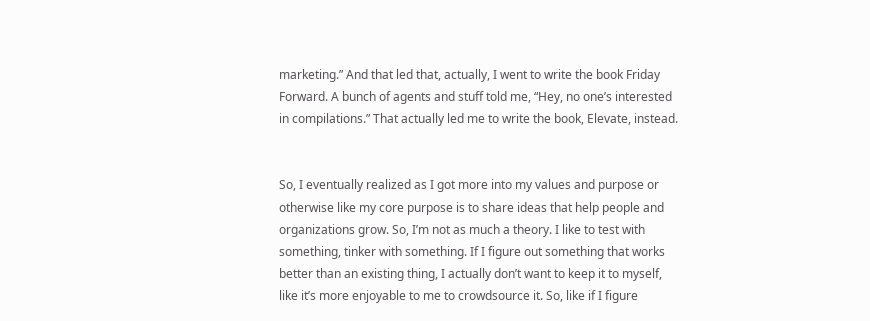marketing.” And that led that, actually, I went to write the book Friday Forward. A bunch of agents and stuff told me, “Hey, no one’s interested in compilations.” That actually led me to write the book, Elevate, instead.


So, I eventually realized as I got more into my values and purpose or otherwise like my core purpose is to share ideas that help people and organizations grow. So, I’m not as much a theory. I like to test with something, tinker with something. If I figure out something that works better than an existing thing, I actually don’t want to keep it to myself, like it’s more enjoyable to me to crowdsource it. So, like if I figure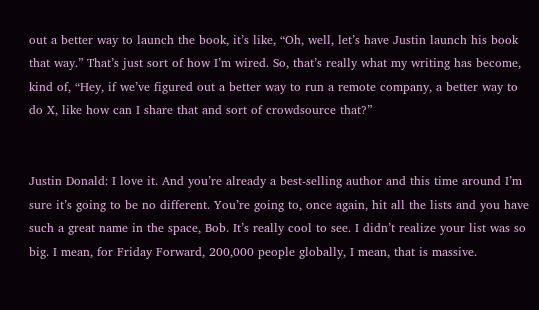out a better way to launch the book, it’s like, “Oh, well, let’s have Justin launch his book that way.” That’s just sort of how I’m wired. So, that’s really what my writing has become, kind of, “Hey, if we’ve figured out a better way to run a remote company, a better way to do X, like how can I share that and sort of crowdsource that?”


Justin Donald: I love it. And you’re already a best-selling author and this time around I’m sure it’s going to be no different. You’re going to, once again, hit all the lists and you have such a great name in the space, Bob. It’s really cool to see. I didn’t realize your list was so big. I mean, for Friday Forward, 200,000 people globally, I mean, that is massive.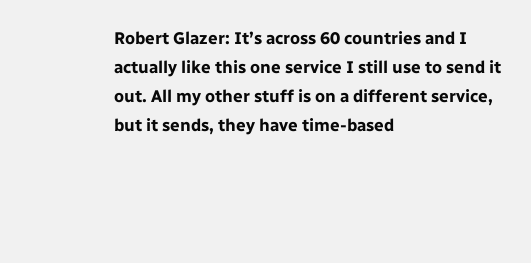Robert Glazer: It’s across 60 countries and I actually like this one service I still use to send it out. All my other stuff is on a different service, but it sends, they have time-based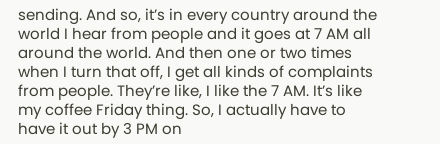sending. And so, it’s in every country around the world I hear from people and it goes at 7 AM all around the world. And then one or two times when I turn that off, I get all kinds of complaints from people. They’re like, I like the 7 AM. It’s like my coffee Friday thing. So, I actually have to have it out by 3 PM on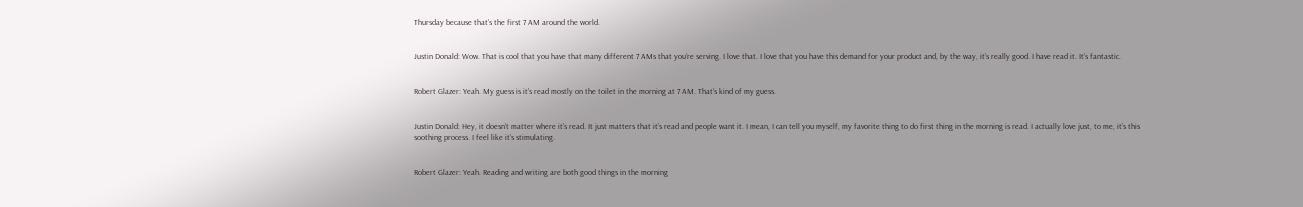Thursday because that’s the first 7 AM around the world.


Justin Donald: Wow. That is cool that you have that many different 7 AMs that you’re serving. I love that. I love that you have this demand for your product and, by the way, it’s really good. I have read it. It’s fantastic.


Robert Glazer: Yeah. My guess is it’s read mostly on the toilet in the morning at 7 AM. That’s kind of my guess.


Justin Donald: Hey, it doesn’t matter where it’s read. It just matters that it’s read and people want it. I mean, I can tell you myself, my favorite thing to do first thing in the morning is read. I actually love just, to me, it’s this soothing process. I feel like it’s stimulating.


Robert Glazer: Yeah. Reading and writing are both good things in the morning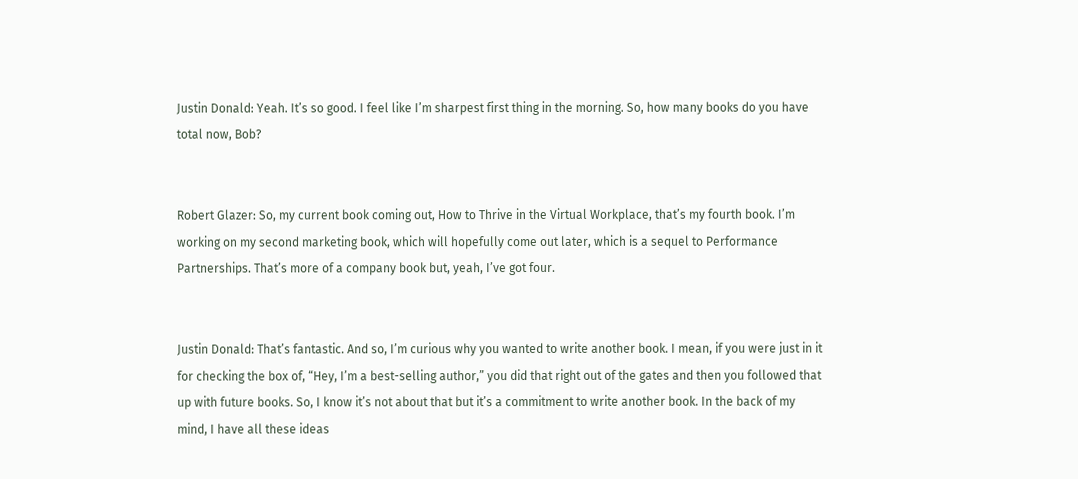Justin Donald: Yeah. It’s so good. I feel like I’m sharpest first thing in the morning. So, how many books do you have total now, Bob?


Robert Glazer: So, my current book coming out, How to Thrive in the Virtual Workplace, that’s my fourth book. I’m working on my second marketing book, which will hopefully come out later, which is a sequel to Performance Partnerships. That’s more of a company book but, yeah, I’ve got four.


Justin Donald: That’s fantastic. And so, I’m curious why you wanted to write another book. I mean, if you were just in it for checking the box of, “Hey, I’m a best-selling author,” you did that right out of the gates and then you followed that up with future books. So, I know it’s not about that but it’s a commitment to write another book. In the back of my mind, I have all these ideas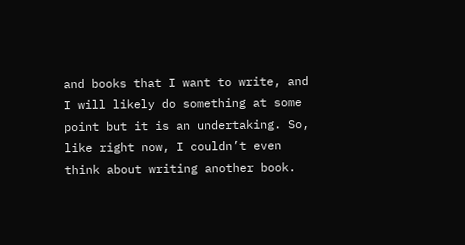and books that I want to write, and I will likely do something at some point but it is an undertaking. So, like right now, I couldn’t even think about writing another book.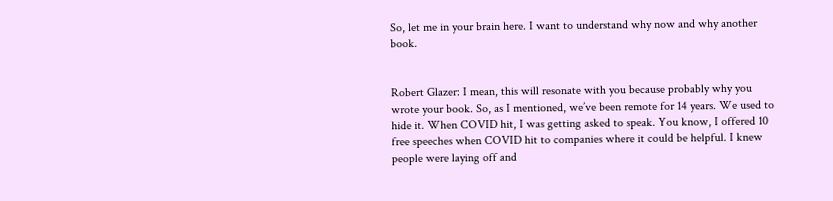So, let me in your brain here. I want to understand why now and why another book.


Robert Glazer: I mean, this will resonate with you because probably why you wrote your book. So, as I mentioned, we’ve been remote for 14 years. We used to hide it. When COVID hit, I was getting asked to speak. You know, I offered 10 free speeches when COVID hit to companies where it could be helpful. I knew people were laying off and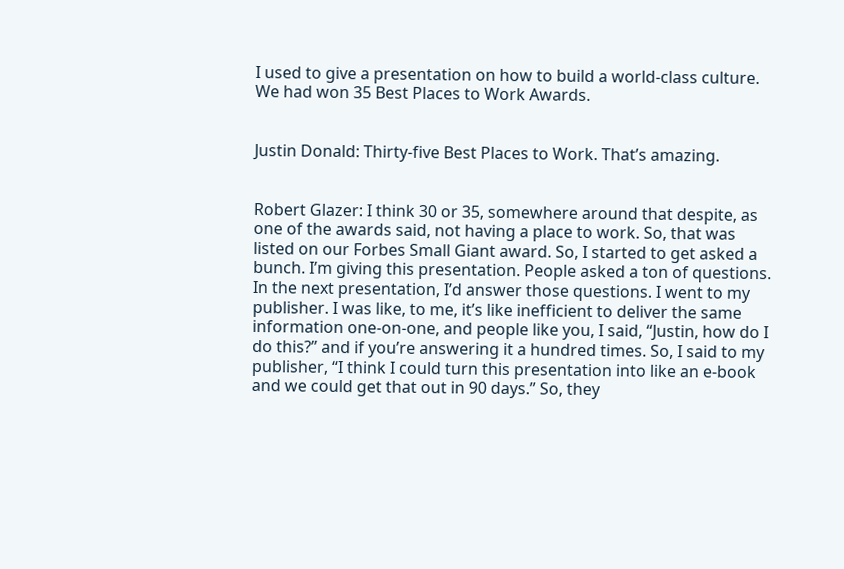I used to give a presentation on how to build a world-class culture. We had won 35 Best Places to Work Awards.


Justin Donald: Thirty-five Best Places to Work. That’s amazing.


Robert Glazer: I think 30 or 35, somewhere around that despite, as one of the awards said, not having a place to work. So, that was listed on our Forbes Small Giant award. So, I started to get asked a bunch. I’m giving this presentation. People asked a ton of questions. In the next presentation, I’d answer those questions. I went to my publisher. I was like, to me, it’s like inefficient to deliver the same information one-on-one, and people like you, I said, “Justin, how do I do this?” and if you’re answering it a hundred times. So, I said to my publisher, “I think I could turn this presentation into like an e-book and we could get that out in 90 days.” So, they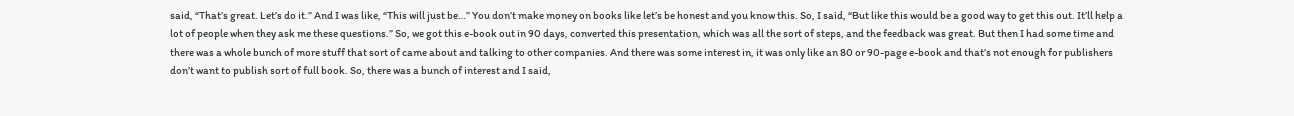said, “That’s great. Let’s do it.” And I was like, “This will just be…” You don’t make money on books like let’s be honest and you know this. So, I said, “But like this would be a good way to get this out. It’ll help a lot of people when they ask me these questions.” So, we got this e-book out in 90 days, converted this presentation, which was all the sort of steps, and the feedback was great. But then I had some time and there was a whole bunch of more stuff that sort of came about and talking to other companies. And there was some interest in, it was only like an 80 or 90-page e-book and that’s not enough for publishers don’t want to publish sort of full book. So, there was a bunch of interest and I said,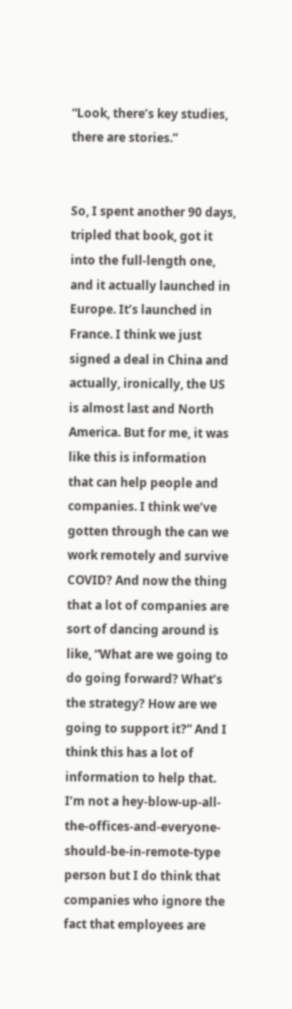“Look, there’s key studies, there are stories.”


So, I spent another 90 days, tripled that book, got it into the full-length one, and it actually launched in Europe. It’s launched in France. I think we just signed a deal in China and actually, ironically, the US is almost last and North America. But for me, it was like this is information that can help people and companies. I think we’ve gotten through the can we work remotely and survive COVID? And now the thing that a lot of companies are sort of dancing around is like, “What are we going to do going forward? What’s the strategy? How are we going to support it?” And I think this has a lot of information to help that. I’m not a hey-blow-up-all-the-offices-and-everyone-should-be-in-remote-type person but I do think that companies who ignore the fact that employees are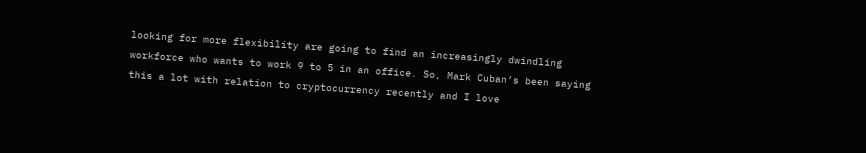looking for more flexibility are going to find an increasingly dwindling workforce who wants to work 9 to 5 in an office. So, Mark Cuban’s been saying this a lot with relation to cryptocurrency recently and I love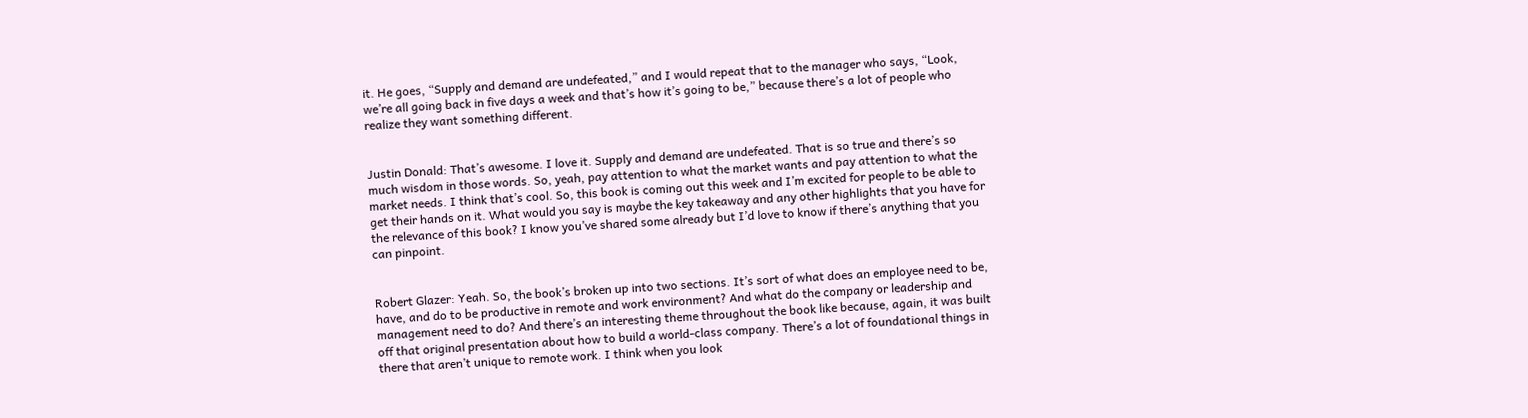it. He goes, “Supply and demand are undefeated,” and I would repeat that to the manager who says, “Look, we’re all going back in five days a week and that’s how it’s going to be,” because there’s a lot of people who realize they want something different.


Justin Donald: That’s awesome. I love it. Supply and demand are undefeated. That is so true and there’s so much wisdom in those words. So, yeah, pay attention to what the market wants and pay attention to what the market needs. I think that’s cool. So, this book is coming out this week and I’m excited for people to be able to get their hands on it. What would you say is maybe the key takeaway and any other highlights that you have for the relevance of this book? I know you’ve shared some already but I’d love to know if there’s anything that you can pinpoint.


Robert Glazer: Yeah. So, the book’s broken up into two sections. It’s sort of what does an employee need to be, have, and do to be productive in remote and work environment? And what do the company or leadership and management need to do? And there’s an interesting theme throughout the book like because, again, it was built off that original presentation about how to build a world-class company. There’s a lot of foundational things in there that aren’t unique to remote work. I think when you look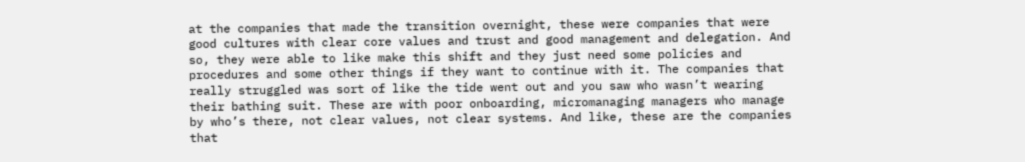at the companies that made the transition overnight, these were companies that were good cultures with clear core values and trust and good management and delegation. And so, they were able to like make this shift and they just need some policies and procedures and some other things if they want to continue with it. The companies that really struggled was sort of like the tide went out and you saw who wasn’t wearing their bathing suit. These are with poor onboarding, micromanaging managers who manage by who’s there, not clear values, not clear systems. And like, these are the companies that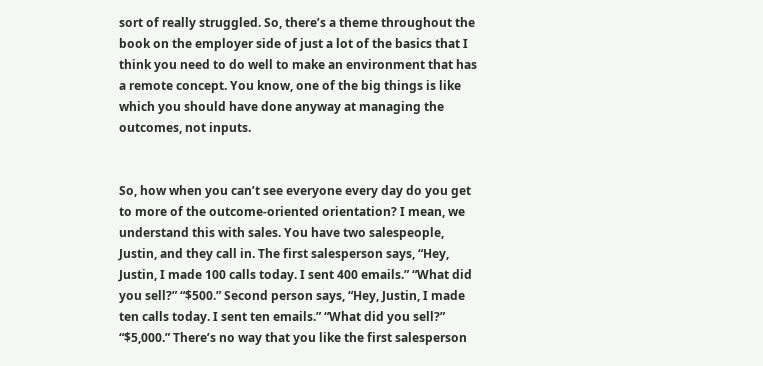sort of really struggled. So, there’s a theme throughout the book on the employer side of just a lot of the basics that I think you need to do well to make an environment that has a remote concept. You know, one of the big things is like which you should have done anyway at managing the outcomes, not inputs.


So, how when you can’t see everyone every day do you get to more of the outcome-oriented orientation? I mean, we understand this with sales. You have two salespeople, Justin, and they call in. The first salesperson says, “Hey, Justin, I made 100 calls today. I sent 400 emails.” “What did you sell?” “$500.” Second person says, “Hey, Justin, I made ten calls today. I sent ten emails.” “What did you sell?” “$5,000.” There’s no way that you like the first salesperson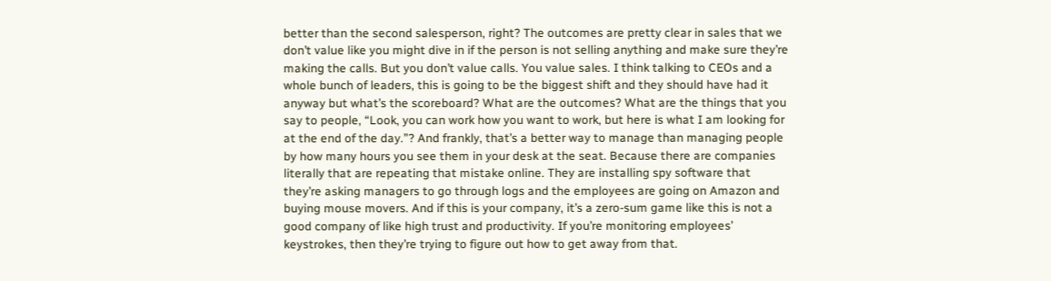better than the second salesperson, right? The outcomes are pretty clear in sales that we don’t value like you might dive in if the person is not selling anything and make sure they’re making the calls. But you don’t value calls. You value sales. I think talking to CEOs and a whole bunch of leaders, this is going to be the biggest shift and they should have had it anyway but what’s the scoreboard? What are the outcomes? What are the things that you say to people, “Look, you can work how you want to work, but here is what I am looking for at the end of the day.”? And frankly, that’s a better way to manage than managing people by how many hours you see them in your desk at the seat. Because there are companies literally that are repeating that mistake online. They are installing spy software that they’re asking managers to go through logs and the employees are going on Amazon and buying mouse movers. And if this is your company, it’s a zero-sum game like this is not a good company of like high trust and productivity. If you’re monitoring employees’ keystrokes, then they’re trying to figure out how to get away from that.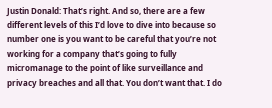Justin Donald: That’s right. And so, there are a few different levels of this I’d love to dive into because so number one is you want to be careful that you’re not working for a company that’s going to fully micromanage to the point of like surveillance and privacy breaches and all that. You don’t want that. I do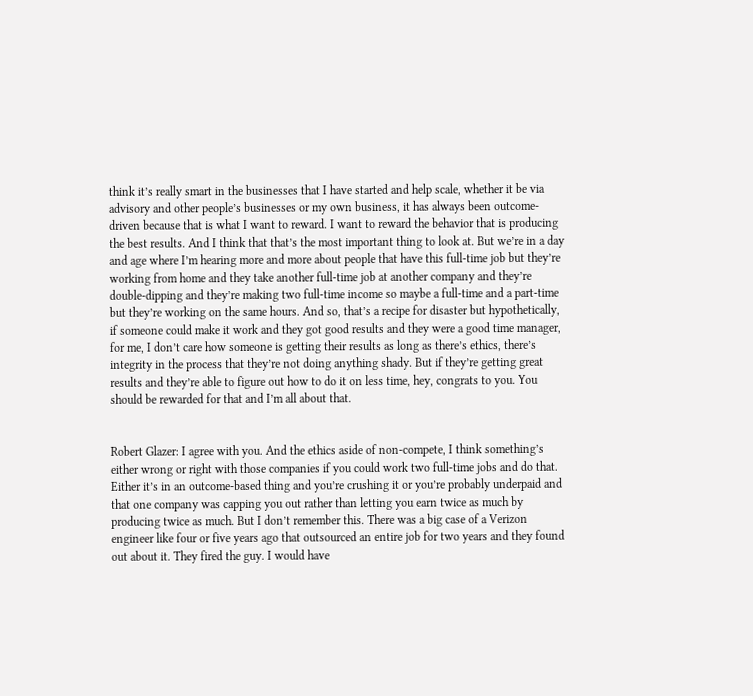think it’s really smart in the businesses that I have started and help scale, whether it be via advisory and other people’s businesses or my own business, it has always been outcome-driven because that is what I want to reward. I want to reward the behavior that is producing the best results. And I think that that’s the most important thing to look at. But we’re in a day and age where I’m hearing more and more about people that have this full-time job but they’re working from home and they take another full-time job at another company and they’re double-dipping and they’re making two full-time income so maybe a full-time and a part-time but they’re working on the same hours. And so, that’s a recipe for disaster but hypothetically, if someone could make it work and they got good results and they were a good time manager, for me, I don’t care how someone is getting their results as long as there’s ethics, there’s integrity in the process that they’re not doing anything shady. But if they’re getting great results and they’re able to figure out how to do it on less time, hey, congrats to you. You should be rewarded for that and I’m all about that.


Robert Glazer: I agree with you. And the ethics aside of non-compete, I think something’s either wrong or right with those companies if you could work two full-time jobs and do that. Either it’s in an outcome-based thing and you’re crushing it or you’re probably underpaid and that one company was capping you out rather than letting you earn twice as much by producing twice as much. But I don’t remember this. There was a big case of a Verizon engineer like four or five years ago that outsourced an entire job for two years and they found out about it. They fired the guy. I would have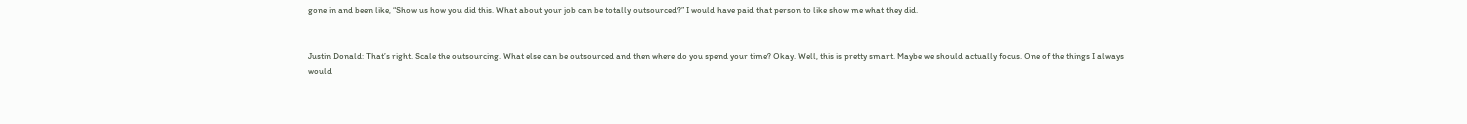gone in and been like, “Show us how you did this. What about your job can be totally outsourced?” I would have paid that person to like show me what they did.


Justin Donald: That’s right. Scale the outsourcing. What else can be outsourced and then where do you spend your time? Okay. Well, this is pretty smart. Maybe we should actually focus. One of the things I always would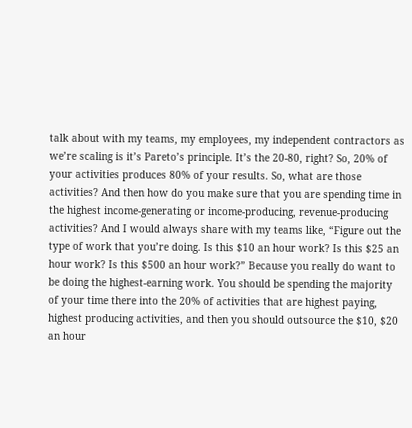talk about with my teams, my employees, my independent contractors as we’re scaling is it’s Pareto’s principle. It’s the 20-80, right? So, 20% of your activities produces 80% of your results. So, what are those activities? And then how do you make sure that you are spending time in the highest income-generating or income-producing, revenue-producing activities? And I would always share with my teams like, “Figure out the type of work that you’re doing. Is this $10 an hour work? Is this $25 an hour work? Is this $500 an hour work?” Because you really do want to be doing the highest-earning work. You should be spending the majority of your time there into the 20% of activities that are highest paying, highest producing activities, and then you should outsource the $10, $20 an hour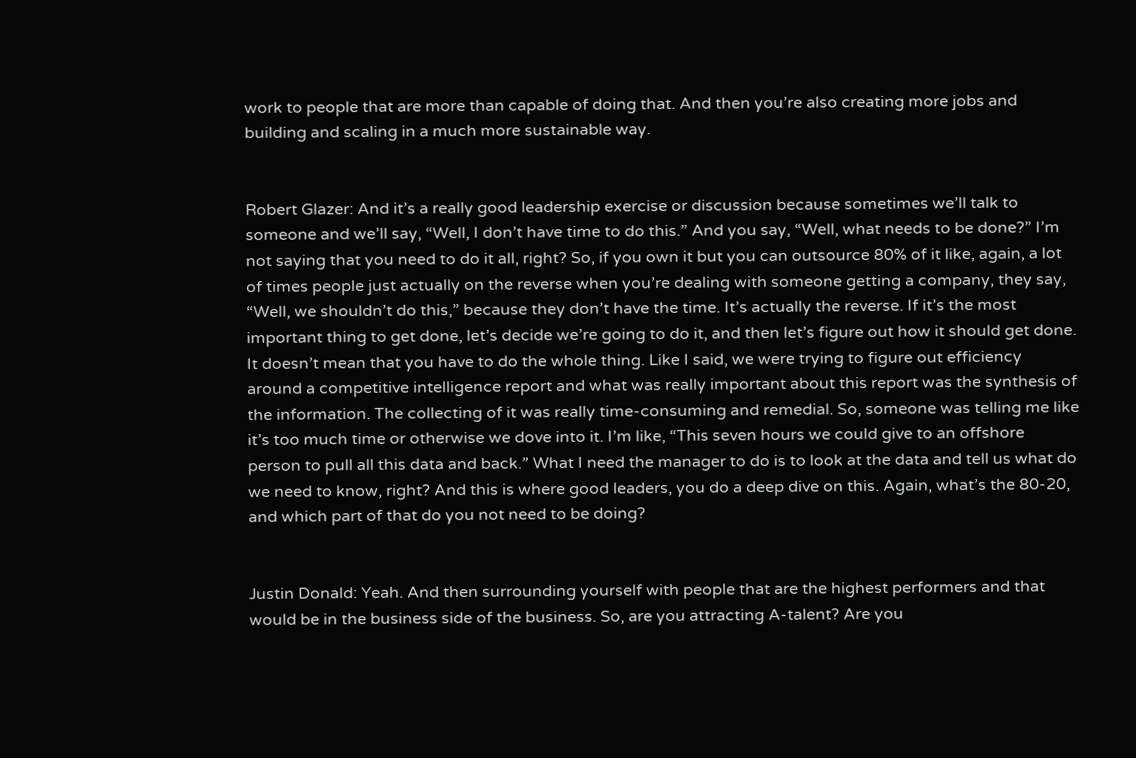work to people that are more than capable of doing that. And then you’re also creating more jobs and building and scaling in a much more sustainable way.


Robert Glazer: And it’s a really good leadership exercise or discussion because sometimes we’ll talk to someone and we’ll say, “Well, I don’t have time to do this.” And you say, “Well, what needs to be done?” I’m not saying that you need to do it all, right? So, if you own it but you can outsource 80% of it like, again, a lot of times people just actually on the reverse when you’re dealing with someone getting a company, they say, “Well, we shouldn’t do this,” because they don’t have the time. It’s actually the reverse. If it’s the most important thing to get done, let’s decide we’re going to do it, and then let’s figure out how it should get done. It doesn’t mean that you have to do the whole thing. Like I said, we were trying to figure out efficiency around a competitive intelligence report and what was really important about this report was the synthesis of the information. The collecting of it was really time-consuming and remedial. So, someone was telling me like it’s too much time or otherwise we dove into it. I’m like, “This seven hours we could give to an offshore person to pull all this data and back.” What I need the manager to do is to look at the data and tell us what do we need to know, right? And this is where good leaders, you do a deep dive on this. Again, what’s the 80-20, and which part of that do you not need to be doing?


Justin Donald: Yeah. And then surrounding yourself with people that are the highest performers and that would be in the business side of the business. So, are you attracting A-talent? Are you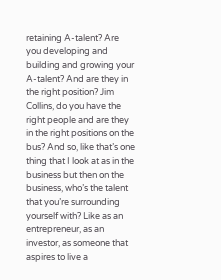retaining A-talent? Are you developing and building and growing your A-talent? And are they in the right position? Jim Collins, do you have the right people and are they in the right positions on the bus? And so, like that’s one thing that I look at as in the business but then on the business, who’s the talent that you’re surrounding yourself with? Like as an entrepreneur, as an investor, as someone that aspires to live a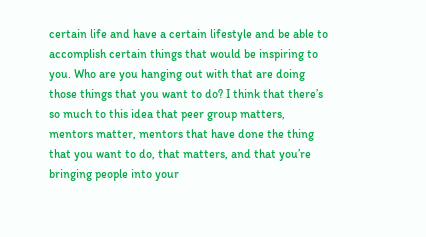certain life and have a certain lifestyle and be able to accomplish certain things that would be inspiring to you. Who are you hanging out with that are doing those things that you want to do? I think that there’s so much to this idea that peer group matters, mentors matter, mentors that have done the thing that you want to do, that matters, and that you’re bringing people into your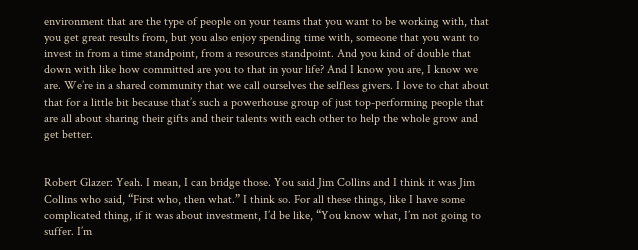environment that are the type of people on your teams that you want to be working with, that you get great results from, but you also enjoy spending time with, someone that you want to invest in from a time standpoint, from a resources standpoint. And you kind of double that down with like how committed are you to that in your life? And I know you are, I know we are. We’re in a shared community that we call ourselves the selfless givers. I love to chat about that for a little bit because that’s such a powerhouse group of just top-performing people that are all about sharing their gifts and their talents with each other to help the whole grow and get better.


Robert Glazer: Yeah. I mean, I can bridge those. You said Jim Collins and I think it was Jim Collins who said, “First who, then what.” I think so. For all these things, like I have some complicated thing, if it was about investment, I’d be like, “You know what, I’m not going to suffer. I’m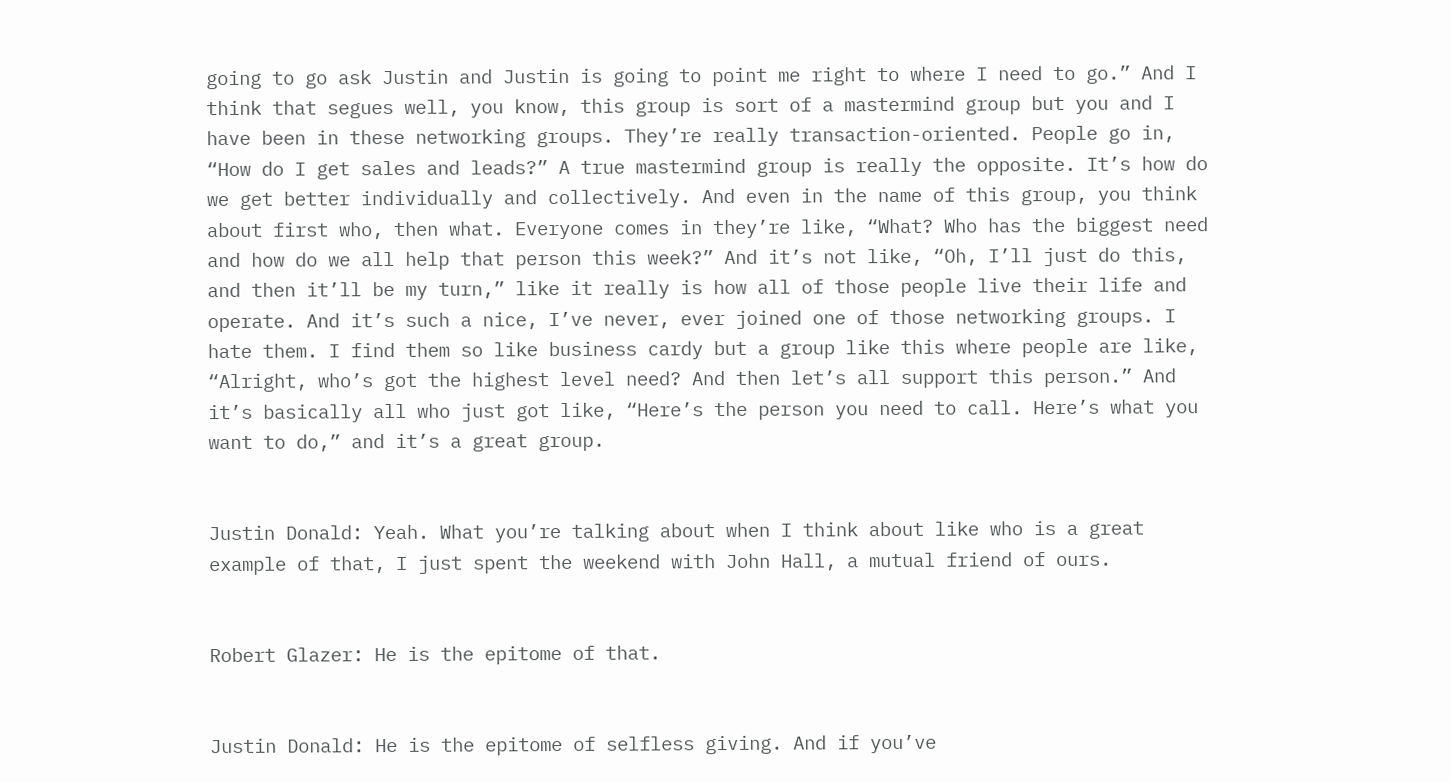going to go ask Justin and Justin is going to point me right to where I need to go.” And I think that segues well, you know, this group is sort of a mastermind group but you and I have been in these networking groups. They’re really transaction-oriented. People go in, “How do I get sales and leads?” A true mastermind group is really the opposite. It’s how do we get better individually and collectively. And even in the name of this group, you think about first who, then what. Everyone comes in they’re like, “What? Who has the biggest need and how do we all help that person this week?” And it’s not like, “Oh, I’ll just do this, and then it’ll be my turn,” like it really is how all of those people live their life and operate. And it’s such a nice, I’ve never, ever joined one of those networking groups. I hate them. I find them so like business cardy but a group like this where people are like, “Alright, who’s got the highest level need? And then let’s all support this person.” And it’s basically all who just got like, “Here’s the person you need to call. Here’s what you want to do,” and it’s a great group.


Justin Donald: Yeah. What you’re talking about when I think about like who is a great example of that, I just spent the weekend with John Hall, a mutual friend of ours.


Robert Glazer: He is the epitome of that.


Justin Donald: He is the epitome of selfless giving. And if you’ve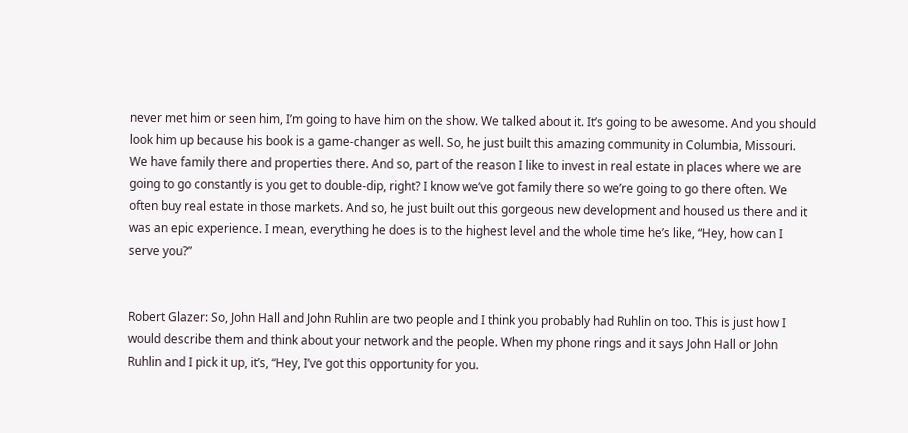never met him or seen him, I’m going to have him on the show. We talked about it. It’s going to be awesome. And you should look him up because his book is a game-changer as well. So, he just built this amazing community in Columbia, Missouri. We have family there and properties there. And so, part of the reason I like to invest in real estate in places where we are going to go constantly is you get to double-dip, right? I know we’ve got family there so we’re going to go there often. We often buy real estate in those markets. And so, he just built out this gorgeous new development and housed us there and it was an epic experience. I mean, everything he does is to the highest level and the whole time he’s like, “Hey, how can I serve you?”


Robert Glazer: So, John Hall and John Ruhlin are two people and I think you probably had Ruhlin on too. This is just how I would describe them and think about your network and the people. When my phone rings and it says John Hall or John Ruhlin and I pick it up, it’s, “Hey, I’ve got this opportunity for you.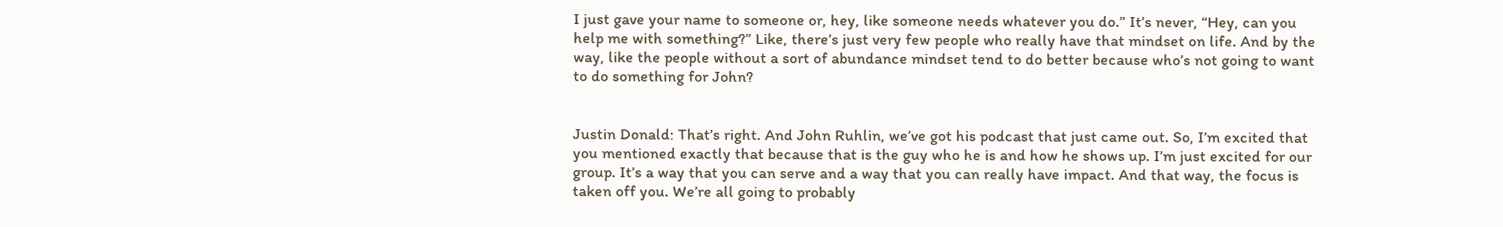I just gave your name to someone or, hey, like someone needs whatever you do.” It’s never, “Hey, can you help me with something?” Like, there’s just very few people who really have that mindset on life. And by the way, like the people without a sort of abundance mindset tend to do better because who’s not going to want to do something for John?


Justin Donald: That’s right. And John Ruhlin, we’ve got his podcast that just came out. So, I’m excited that you mentioned exactly that because that is the guy who he is and how he shows up. I’m just excited for our group. It’s a way that you can serve and a way that you can really have impact. And that way, the focus is taken off you. We’re all going to probably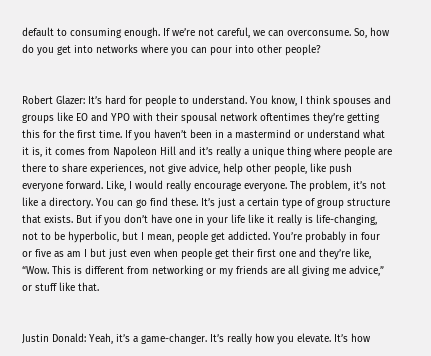default to consuming enough. If we’re not careful, we can overconsume. So, how do you get into networks where you can pour into other people?


Robert Glazer: It’s hard for people to understand. You know, I think spouses and groups like EO and YPO with their spousal network oftentimes they’re getting this for the first time. If you haven’t been in a mastermind or understand what it is, it comes from Napoleon Hill and it’s really a unique thing where people are there to share experiences, not give advice, help other people, like push everyone forward. Like, I would really encourage everyone. The problem, it’s not like a directory. You can go find these. It’s just a certain type of group structure that exists. But if you don’t have one in your life like it really is life-changing, not to be hyperbolic, but I mean, people get addicted. You’re probably in four or five as am I but just even when people get their first one and they’re like, “Wow. This is different from networking or my friends are all giving me advice,” or stuff like that.


Justin Donald: Yeah, it’s a game-changer. It’s really how you elevate. It’s how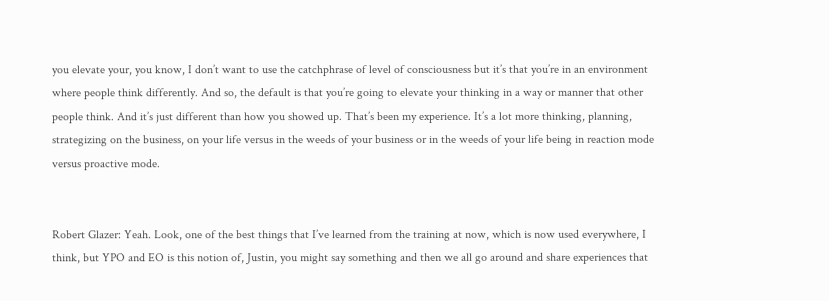you elevate your, you know, I don’t want to use the catchphrase of level of consciousness but it’s that you’re in an environment where people think differently. And so, the default is that you’re going to elevate your thinking in a way or manner that other people think. And it’s just different than how you showed up. That’s been my experience. It’s a lot more thinking, planning, strategizing on the business, on your life versus in the weeds of your business or in the weeds of your life being in reaction mode versus proactive mode.


Robert Glazer: Yeah. Look, one of the best things that I’ve learned from the training at now, which is now used everywhere, I think, but YPO and EO is this notion of, Justin, you might say something and then we all go around and share experiences that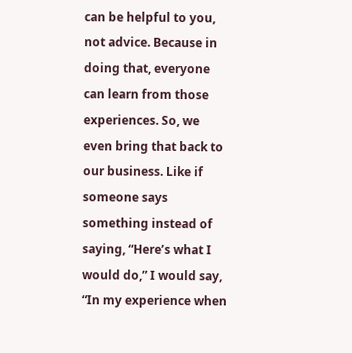can be helpful to you, not advice. Because in doing that, everyone can learn from those experiences. So, we even bring that back to our business. Like if someone says something instead of saying, “Here’s what I would do,” I would say, “In my experience when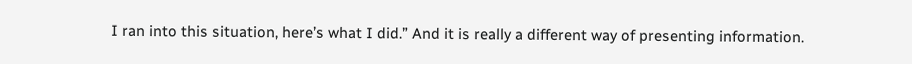I ran into this situation, here’s what I did.” And it is really a different way of presenting information.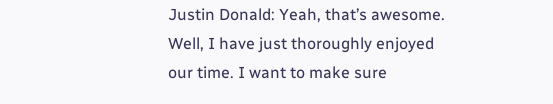Justin Donald: Yeah, that’s awesome. Well, I have just thoroughly enjoyed our time. I want to make sure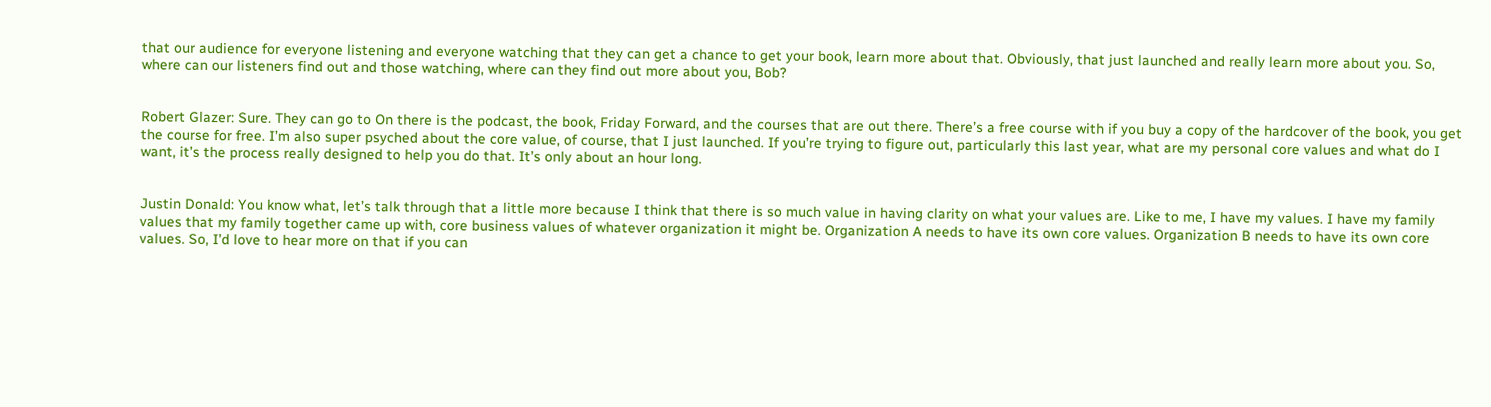that our audience for everyone listening and everyone watching that they can get a chance to get your book, learn more about that. Obviously, that just launched and really learn more about you. So, where can our listeners find out and those watching, where can they find out more about you, Bob?


Robert Glazer: Sure. They can go to On there is the podcast, the book, Friday Forward, and the courses that are out there. There’s a free course with if you buy a copy of the hardcover of the book, you get the course for free. I’m also super psyched about the core value, of course, that I just launched. If you’re trying to figure out, particularly this last year, what are my personal core values and what do I want, it’s the process really designed to help you do that. It’s only about an hour long.


Justin Donald: You know what, let’s talk through that a little more because I think that there is so much value in having clarity on what your values are. Like to me, I have my values. I have my family values that my family together came up with, core business values of whatever organization it might be. Organization A needs to have its own core values. Organization B needs to have its own core values. So, I’d love to hear more on that if you can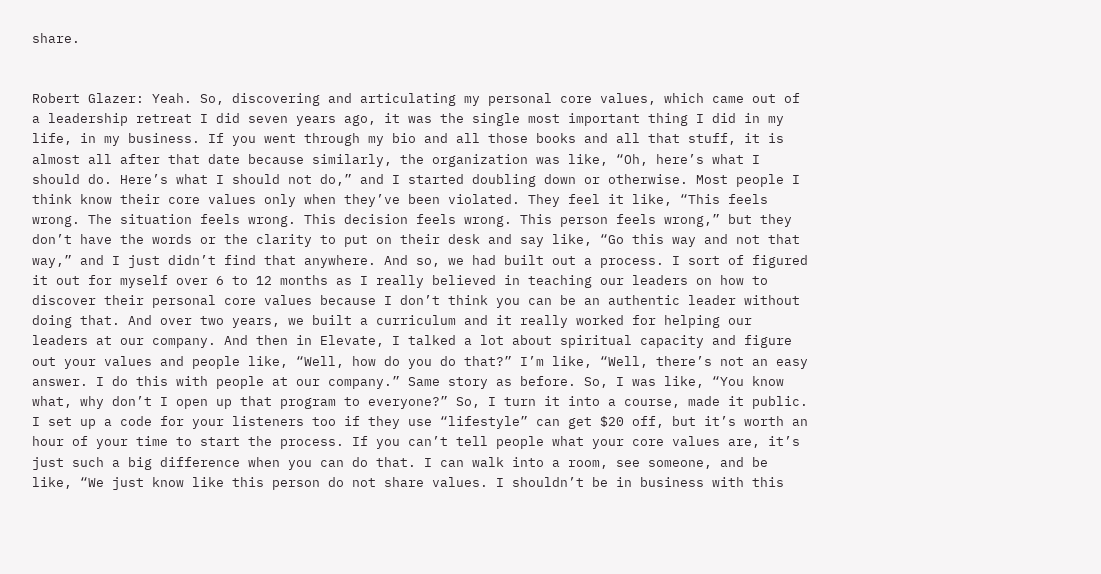share.


Robert Glazer: Yeah. So, discovering and articulating my personal core values, which came out of a leadership retreat I did seven years ago, it was the single most important thing I did in my life, in my business. If you went through my bio and all those books and all that stuff, it is almost all after that date because similarly, the organization was like, “Oh, here’s what I should do. Here’s what I should not do,” and I started doubling down or otherwise. Most people I think know their core values only when they’ve been violated. They feel it like, “This feels wrong. The situation feels wrong. This decision feels wrong. This person feels wrong,” but they don’t have the words or the clarity to put on their desk and say like, “Go this way and not that way,” and I just didn’t find that anywhere. And so, we had built out a process. I sort of figured it out for myself over 6 to 12 months as I really believed in teaching our leaders on how to discover their personal core values because I don’t think you can be an authentic leader without doing that. And over two years, we built a curriculum and it really worked for helping our leaders at our company. And then in Elevate, I talked a lot about spiritual capacity and figure out your values and people like, “Well, how do you do that?” I’m like, “Well, there’s not an easy answer. I do this with people at our company.” Same story as before. So, I was like, “You know what, why don’t I open up that program to everyone?” So, I turn it into a course, made it public. I set up a code for your listeners too if they use “lifestyle” can get $20 off, but it’s worth an hour of your time to start the process. If you can’t tell people what your core values are, it’s just such a big difference when you can do that. I can walk into a room, see someone, and be like, “We just know like this person do not share values. I shouldn’t be in business with this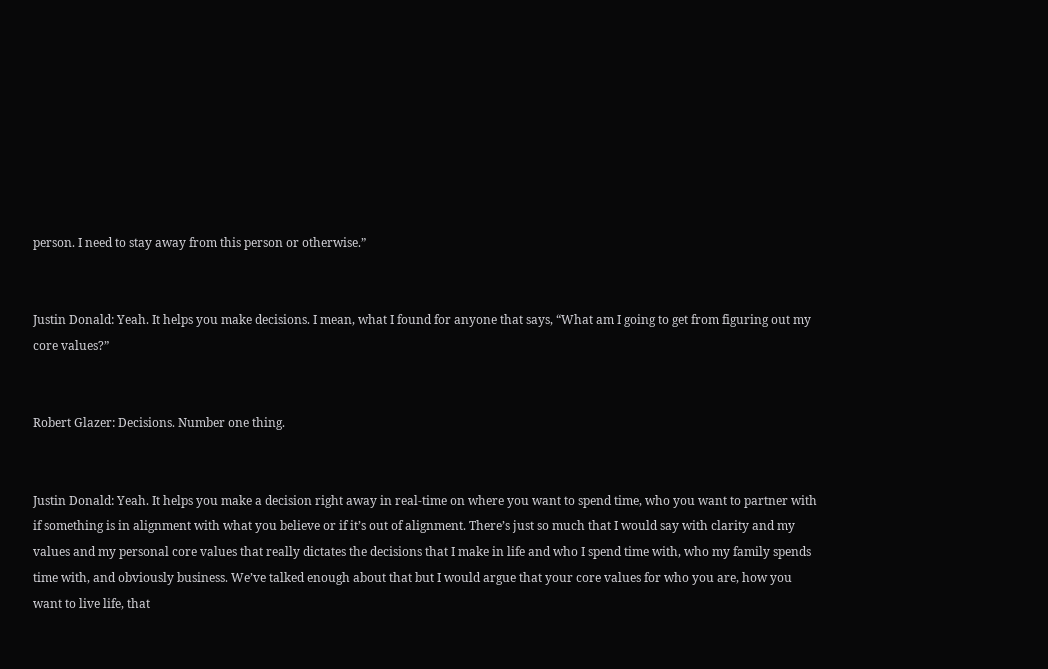person. I need to stay away from this person or otherwise.”


Justin Donald: Yeah. It helps you make decisions. I mean, what I found for anyone that says, “What am I going to get from figuring out my core values?”


Robert Glazer: Decisions. Number one thing.


Justin Donald: Yeah. It helps you make a decision right away in real-time on where you want to spend time, who you want to partner with if something is in alignment with what you believe or if it’s out of alignment. There’s just so much that I would say with clarity and my values and my personal core values that really dictates the decisions that I make in life and who I spend time with, who my family spends time with, and obviously business. We’ve talked enough about that but I would argue that your core values for who you are, how you want to live life, that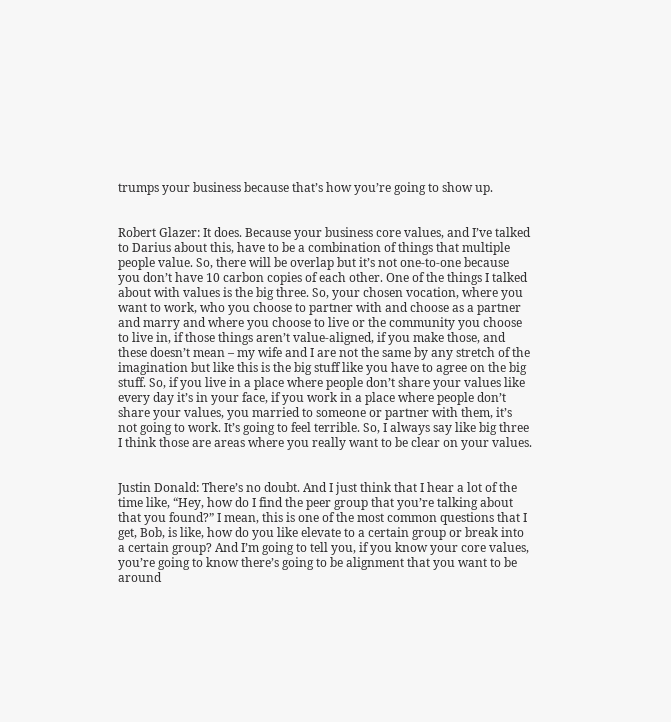trumps your business because that’s how you’re going to show up.


Robert Glazer: It does. Because your business core values, and I’ve talked to Darius about this, have to be a combination of things that multiple people value. So, there will be overlap but it’s not one-to-one because you don’t have 10 carbon copies of each other. One of the things I talked about with values is the big three. So, your chosen vocation, where you want to work, who you choose to partner with and choose as a partner and marry and where you choose to live or the community you choose to live in, if those things aren’t value-aligned, if you make those, and these doesn’t mean – my wife and I are not the same by any stretch of the imagination but like this is the big stuff like you have to agree on the big stuff. So, if you live in a place where people don’t share your values like every day it’s in your face, if you work in a place where people don’t share your values, you married to someone or partner with them, it’s not going to work. It’s going to feel terrible. So, I always say like big three I think those are areas where you really want to be clear on your values.


Justin Donald: There’s no doubt. And I just think that I hear a lot of the time like, “Hey, how do I find the peer group that you’re talking about that you found?” I mean, this is one of the most common questions that I get, Bob, is like, how do you like elevate to a certain group or break into a certain group? And I’m going to tell you, if you know your core values, you’re going to know there’s going to be alignment that you want to be around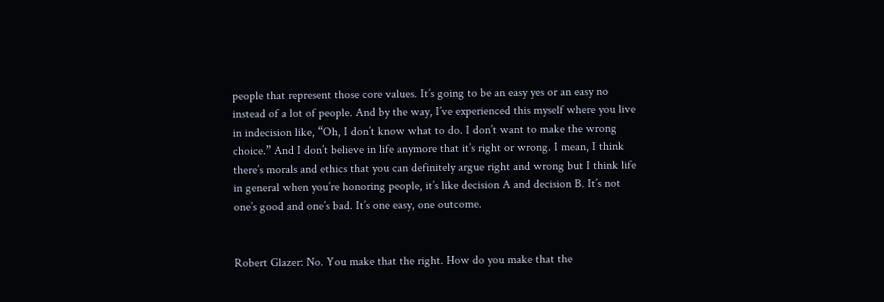people that represent those core values. It’s going to be an easy yes or an easy no instead of a lot of people. And by the way, I’ve experienced this myself where you live in indecision like, “Oh, I don’t know what to do. I don’t want to make the wrong choice.” And I don’t believe in life anymore that it’s right or wrong. I mean, I think there’s morals and ethics that you can definitely argue right and wrong but I think life in general when you’re honoring people, it’s like decision A and decision B. It’s not one’s good and one’s bad. It’s one easy, one outcome.


Robert Glazer: No. You make that the right. How do you make that the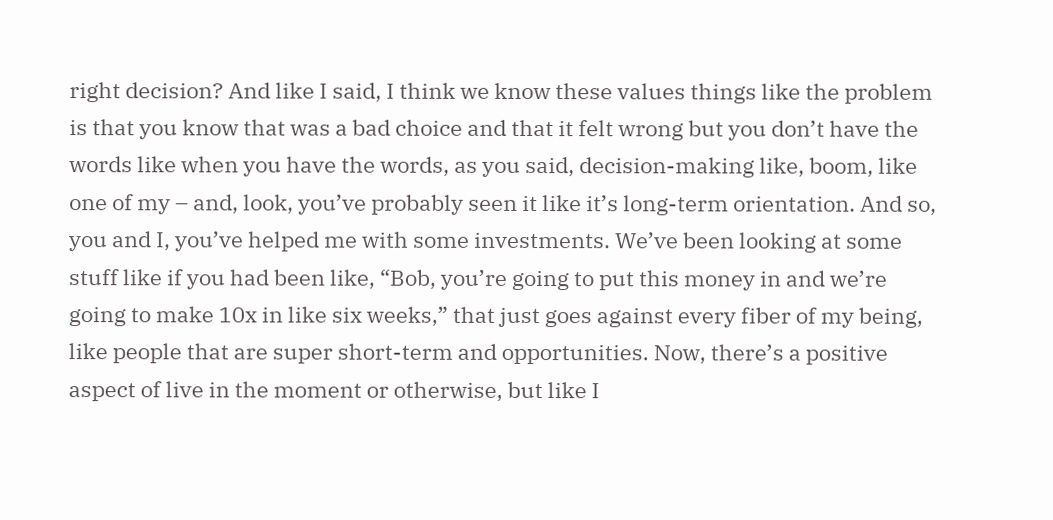right decision? And like I said, I think we know these values things like the problem is that you know that was a bad choice and that it felt wrong but you don’t have the words like when you have the words, as you said, decision-making like, boom, like one of my – and, look, you’ve probably seen it like it’s long-term orientation. And so, you and I, you’ve helped me with some investments. We’ve been looking at some stuff like if you had been like, “Bob, you’re going to put this money in and we’re going to make 10x in like six weeks,” that just goes against every fiber of my being, like people that are super short-term and opportunities. Now, there’s a positive aspect of live in the moment or otherwise, but like I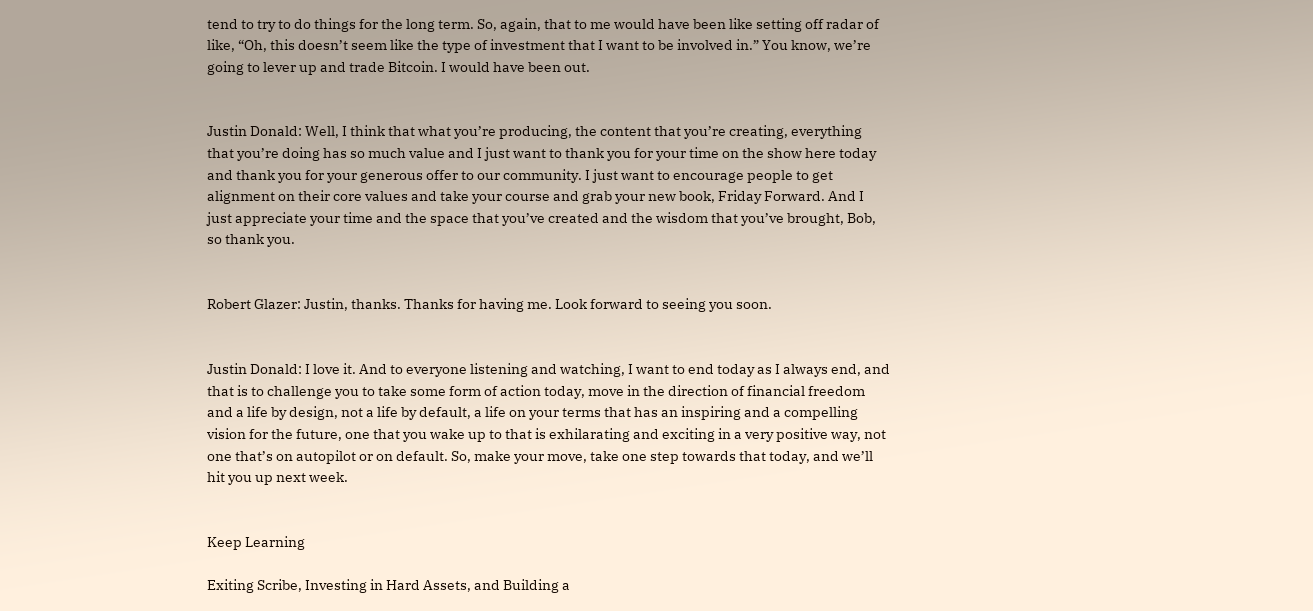tend to try to do things for the long term. So, again, that to me would have been like setting off radar of like, “Oh, this doesn’t seem like the type of investment that I want to be involved in.” You know, we’re going to lever up and trade Bitcoin. I would have been out.


Justin Donald: Well, I think that what you’re producing, the content that you’re creating, everything that you’re doing has so much value and I just want to thank you for your time on the show here today and thank you for your generous offer to our community. I just want to encourage people to get alignment on their core values and take your course and grab your new book, Friday Forward. And I just appreciate your time and the space that you’ve created and the wisdom that you’ve brought, Bob, so thank you.


Robert Glazer: Justin, thanks. Thanks for having me. Look forward to seeing you soon.


Justin Donald: I love it. And to everyone listening and watching, I want to end today as I always end, and that is to challenge you to take some form of action today, move in the direction of financial freedom and a life by design, not a life by default, a life on your terms that has an inspiring and a compelling vision for the future, one that you wake up to that is exhilarating and exciting in a very positive way, not one that’s on autopilot or on default. So, make your move, take one step towards that today, and we’ll hit you up next week.


Keep Learning

Exiting Scribe, Investing in Hard Assets, and Building a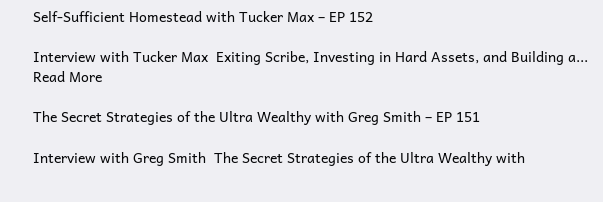Self-Sufficient Homestead with Tucker Max – EP 152

Interview with Tucker Max  Exiting Scribe, Investing in Hard Assets, and Building a...
Read More

The Secret Strategies of the Ultra Wealthy with Greg Smith – EP 151

Interview with Greg Smith  The Secret Strategies of the Ultra Wealthy with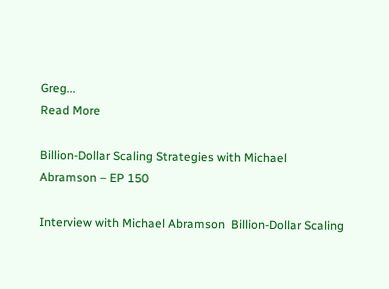Greg...
Read More

Billion-Dollar Scaling Strategies with Michael Abramson – EP 150

Interview with Michael Abramson  Billion-Dollar Scaling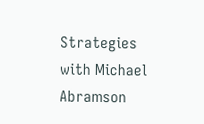Strategies with Michael Abramson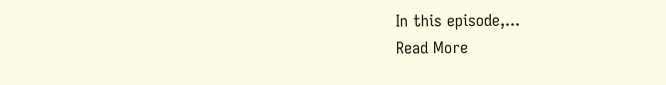In this episode,...
Read More